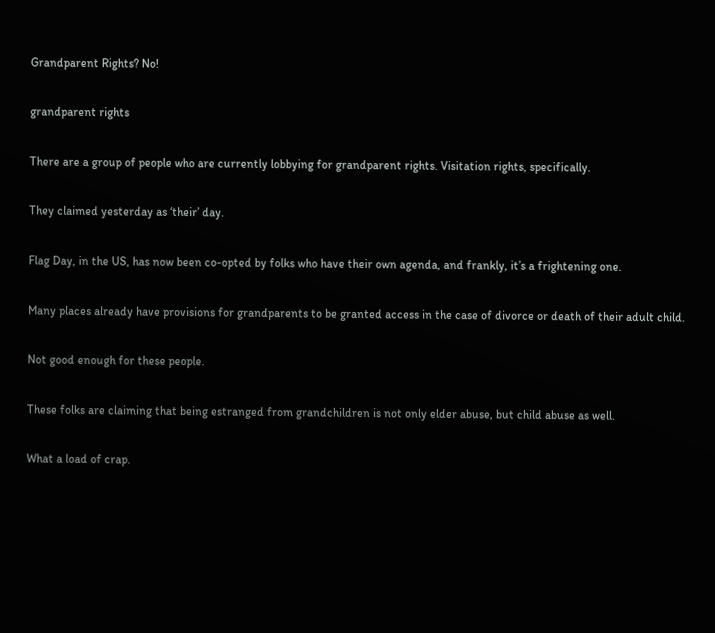Grandparent Rights? No!

grandparent rights

There are a group of people who are currently lobbying for grandparent rights. Visitation rights, specifically.

They claimed yesterday as ‘their’ day.

Flag Day, in the US, has now been co-opted by folks who have their own agenda, and frankly, it’s a frightening one.

Many places already have provisions for grandparents to be granted access in the case of divorce or death of their adult child.

Not good enough for these people.

These folks are claiming that being estranged from grandchildren is not only elder abuse, but child abuse as well.

What a load of crap.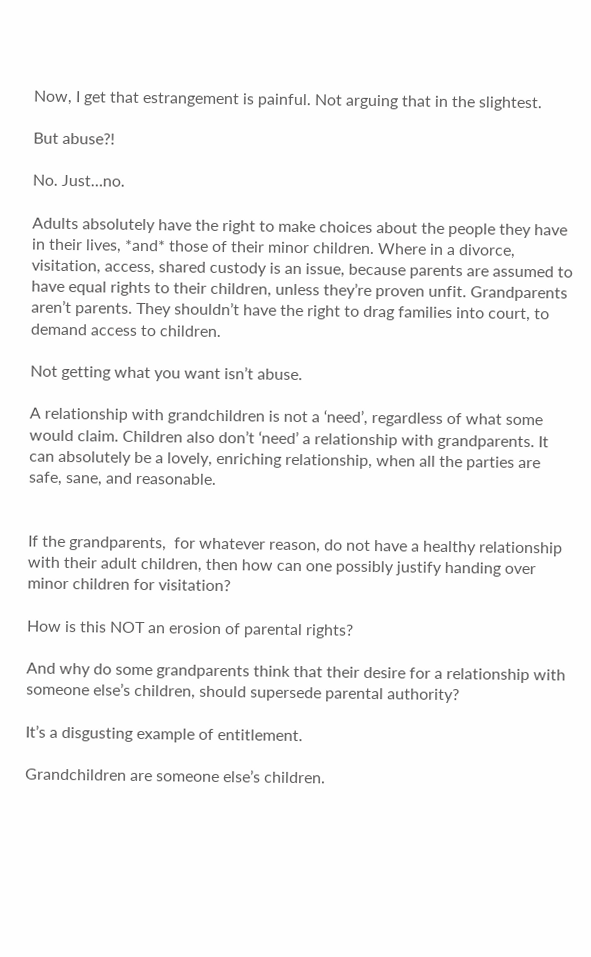Now, I get that estrangement is painful. Not arguing that in the slightest.

But abuse?!

No. Just…no.

Adults absolutely have the right to make choices about the people they have in their lives, *and* those of their minor children. Where in a divorce, visitation, access, shared custody is an issue, because parents are assumed to have equal rights to their children, unless they’re proven unfit. Grandparents aren’t parents. They shouldn’t have the right to drag families into court, to demand access to children.

Not getting what you want isn’t abuse.

A relationship with grandchildren is not a ‘need’, regardless of what some would claim. Children also don’t ‘need’ a relationship with grandparents. It can absolutely be a lovely, enriching relationship, when all the parties are safe, sane, and reasonable.


If the grandparents,  for whatever reason, do not have a healthy relationship with their adult children, then how can one possibly justify handing over minor children for visitation?

How is this NOT an erosion of parental rights?

And why do some grandparents think that their desire for a relationship with someone else’s children, should supersede parental authority?

It’s a disgusting example of entitlement.

Grandchildren are someone else’s children.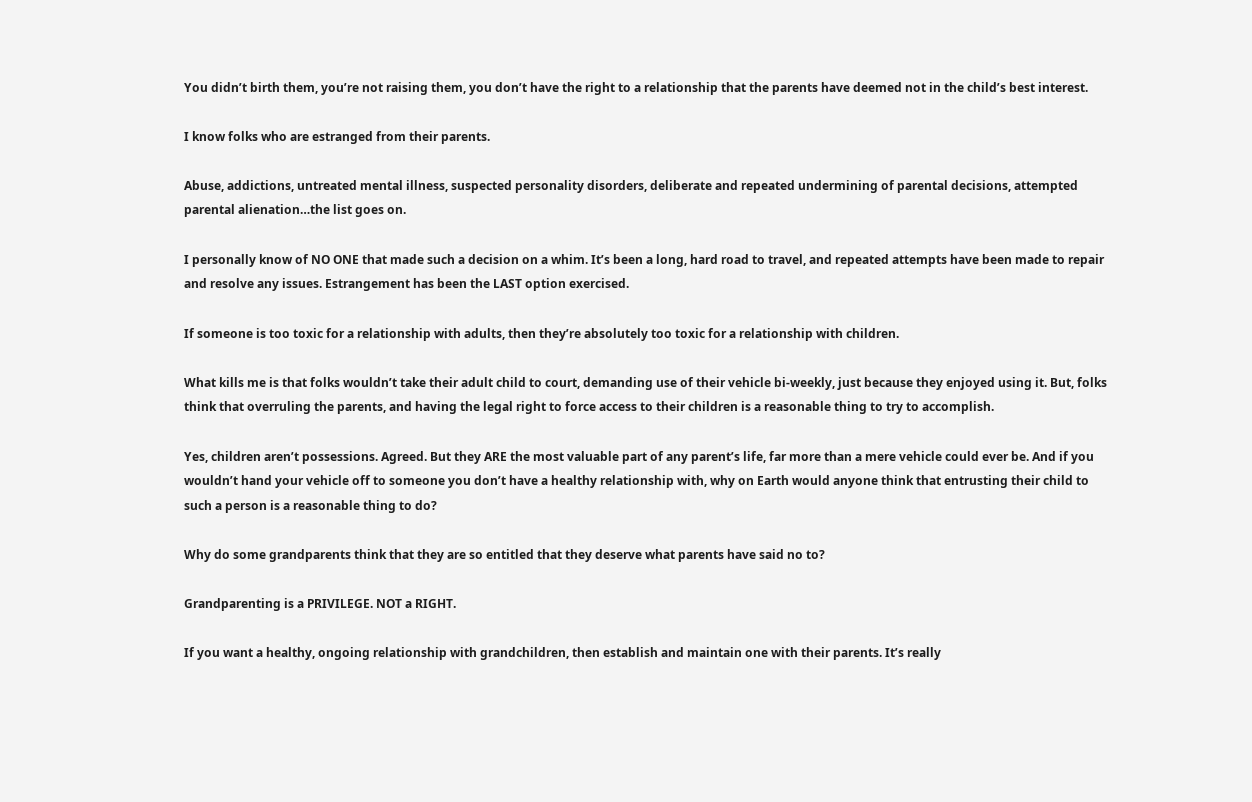You didn’t birth them, you’re not raising them, you don’t have the right to a relationship that the parents have deemed not in the child’s best interest.

I know folks who are estranged from their parents.

Abuse, addictions, untreated mental illness, suspected personality disorders, deliberate and repeated undermining of parental decisions, attempted parental alienation…the list goes on.

I personally know of NO ONE that made such a decision on a whim. It’s been a long, hard road to travel, and repeated attempts have been made to repair and resolve any issues. Estrangement has been the LAST option exercised.

If someone is too toxic for a relationship with adults, then they’re absolutely too toxic for a relationship with children.

What kills me is that folks wouldn’t take their adult child to court, demanding use of their vehicle bi-weekly, just because they enjoyed using it. But, folks think that overruling the parents, and having the legal right to force access to their children is a reasonable thing to try to accomplish.

Yes, children aren’t possessions. Agreed. But they ARE the most valuable part of any parent’s life, far more than a mere vehicle could ever be. And if you wouldn’t hand your vehicle off to someone you don’t have a healthy relationship with, why on Earth would anyone think that entrusting their child to such a person is a reasonable thing to do?

Why do some grandparents think that they are so entitled that they deserve what parents have said no to?

Grandparenting is a PRIVILEGE. NOT a RIGHT.

If you want a healthy, ongoing relationship with grandchildren, then establish and maintain one with their parents. It’s really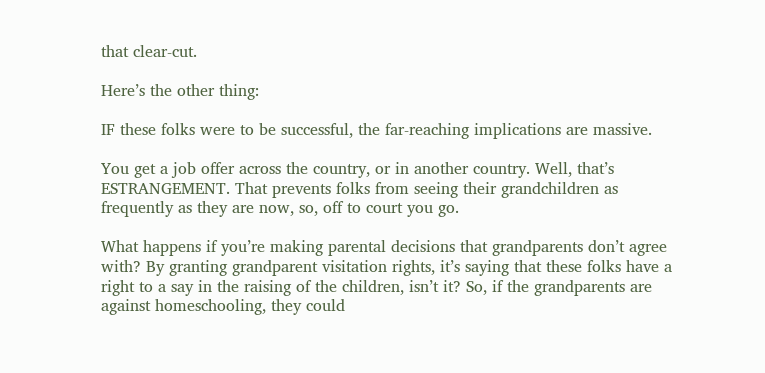that clear-cut.

Here’s the other thing:

IF these folks were to be successful, the far-reaching implications are massive.

You get a job offer across the country, or in another country. Well, that’s ESTRANGEMENT. That prevents folks from seeing their grandchildren as frequently as they are now, so, off to court you go.

What happens if you’re making parental decisions that grandparents don’t agree with? By granting grandparent visitation rights, it’s saying that these folks have a right to a say in the raising of the children, isn’t it? So, if the grandparents are against homeschooling, they could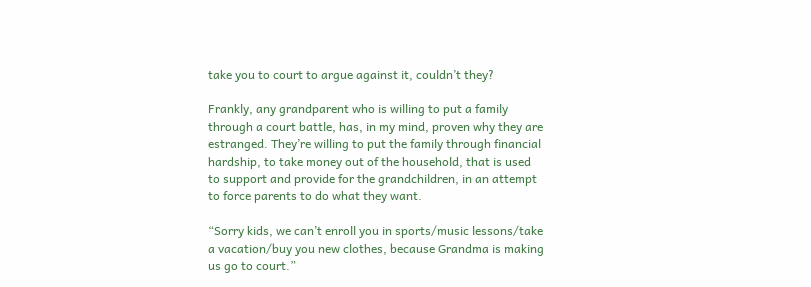take you to court to argue against it, couldn’t they?

Frankly, any grandparent who is willing to put a family through a court battle, has, in my mind, proven why they are estranged. They’re willing to put the family through financial hardship, to take money out of the household, that is used to support and provide for the grandchildren, in an attempt to force parents to do what they want.

“Sorry kids, we can’t enroll you in sports/music lessons/take a vacation/buy you new clothes, because Grandma is making us go to court.”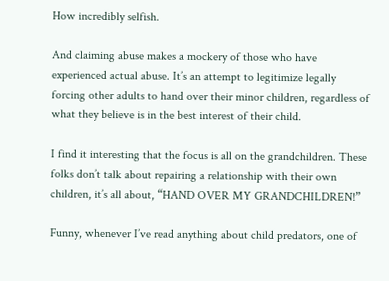How incredibly selfish.

And claiming abuse makes a mockery of those who have experienced actual abuse. It’s an attempt to legitimize legally forcing other adults to hand over their minor children, regardless of what they believe is in the best interest of their child.

I find it interesting that the focus is all on the grandchildren. These folks don’t talk about repairing a relationship with their own children, it’s all about, “HAND OVER MY GRANDCHILDREN!”

Funny, whenever I’ve read anything about child predators, one of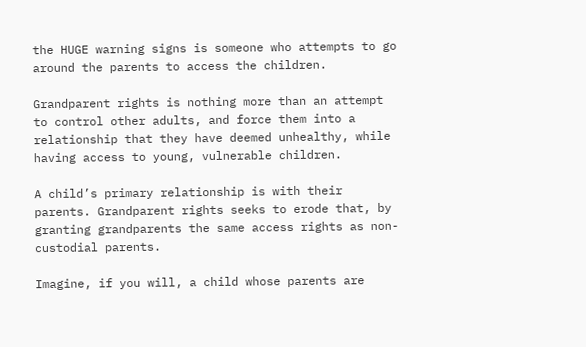the HUGE warning signs is someone who attempts to go around the parents to access the children.

Grandparent rights is nothing more than an attempt to control other adults, and force them into a relationship that they have deemed unhealthy, while having access to young, vulnerable children.

A child’s primary relationship is with their parents. Grandparent rights seeks to erode that, by granting grandparents the same access rights as non-custodial parents.

Imagine, if you will, a child whose parents are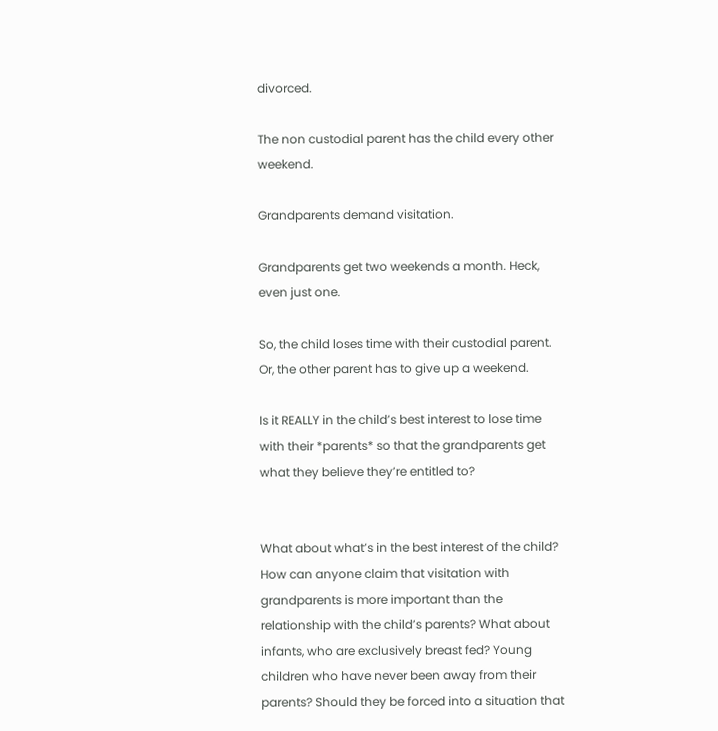divorced.

The non custodial parent has the child every other weekend.

Grandparents demand visitation.

Grandparents get two weekends a month. Heck, even just one.

So, the child loses time with their custodial parent. Or, the other parent has to give up a weekend.

Is it REALLY in the child’s best interest to lose time with their *parents* so that the grandparents get what they believe they’re entitled to?


What about what’s in the best interest of the child? How can anyone claim that visitation with grandparents is more important than the relationship with the child’s parents? What about infants, who are exclusively breast fed? Young children who have never been away from their parents? Should they be forced into a situation that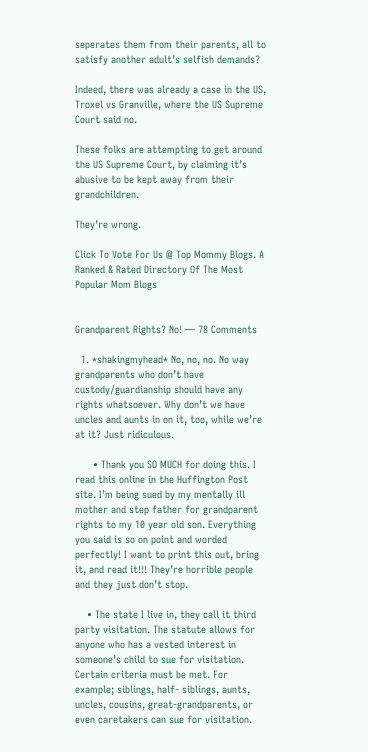seperates them from their parents, all to satisfy another adult’s selfish demands?

Indeed, there was already a case in the US, Troxel vs Granville, where the US Supreme Court said no.

These folks are attempting to get around the US Supreme Court, by claiming it’s abusive to be kept away from their grandchildren.

They’re wrong.

Click To Vote For Us @ Top Mommy Blogs. A Ranked & Rated Directory Of The Most Popular Mom Blogs


Grandparent Rights? No! — 78 Comments

  1. *shakingmyhead* No, no, no. No way grandparents who don’t have custody/guardianship should have any rights whatsoever. Why don’t we have uncles and aunts in on it, too, while we’re at it? Just ridiculous.

      • Thank you SO MUCH for doing this. I read this online in the Huffington Post site. I’m being sued by my mentally ill mother and step father for grandparent rights to my 10 year old son. Everything you said is so on point and worded perfectly! I want to print this out, bring it, and read it!!! They’re horrible people and they just don’t stop.

    • The state I live in, they call it third party visitation. The statute allows for anyone who has a vested interest in someone’s child to sue for visitation. Certain criteria must be met. For example; siblings, half- siblings, aunts, uncles, cousins, great-grandparents, or even caretakers can sue for visitation.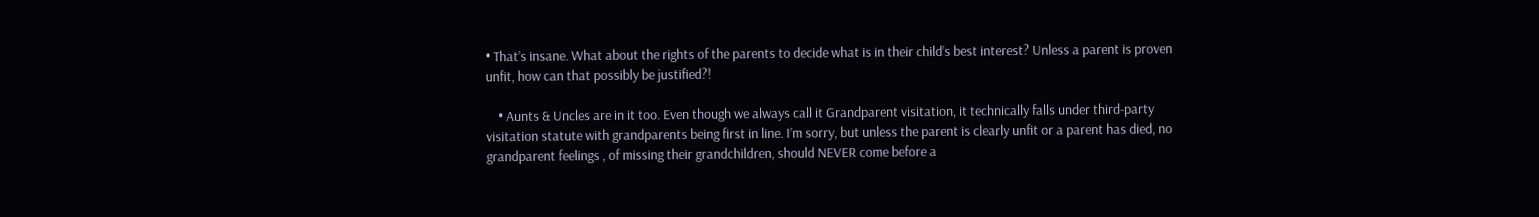• That’s insane. What about the rights of the parents to decide what is in their child’s best interest? Unless a parent is proven unfit, how can that possibly be justified?!

    • Aunts & Uncles are in it too. Even though we always call it Grandparent visitation, it technically falls under third-party visitation statute with grandparents being first in line. I’m sorry, but unless the parent is clearly unfit or a parent has died, no grandparent feelings , of missing their grandchildren, should NEVER come before a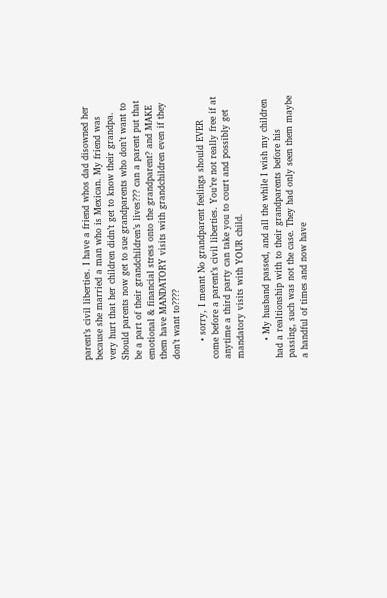parent’s civil liberties. I have a friend whos dad disowned her because she married a man who is Mexican. My friend was very hurt that her children didn’t get to know their grandpa. Should parents now get to sue grandparents who don’t want to be a part of their grandchildren’s lives??? can a parent put that emotional & financial stress onto the grandparent? and MAKE them have MANDATORY visits with grandchildren even if they don’t want to????

      • sorry, I meant No grandparent feelings should EVER come before a parent’s civil liberties. You’re not really free if at anytime a third party can take you to court and possibly get mandatory visits with YOUR child.

      • My husband passed, and all the while I wish my children had a realtionship with to their grandparents before his passing, such was not the case. They had only seen them maybe a handful of times and now have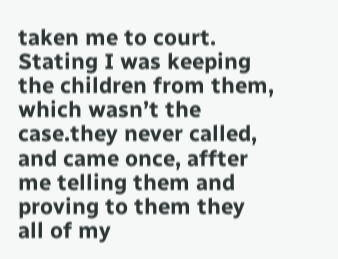taken me to court. Stating I was keeping the children from them, which wasn’t the case.they never called, and came once, affter me telling them and proving to them they all of my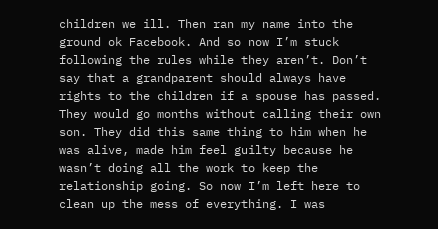children we ill. Then ran my name into the ground ok Facebook. And so now I’m stuck following the rules while they aren’t. Don’t say that a grandparent should always have rights to the children if a spouse has passed. They would go months without calling their own son. They did this same thing to him when he was alive, made him feel guilty because he wasn’t doing all the work to keep the relationship going. So now I’m left here to clean up the mess of everything. I was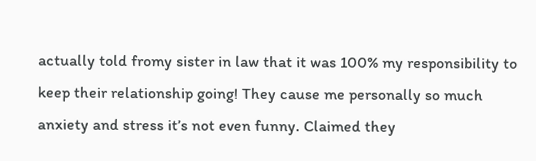actually told fromy sister in law that it was 100% my responsibility to keep their relationship going! They cause me personally so much anxiety and stress it’s not even funny. Claimed they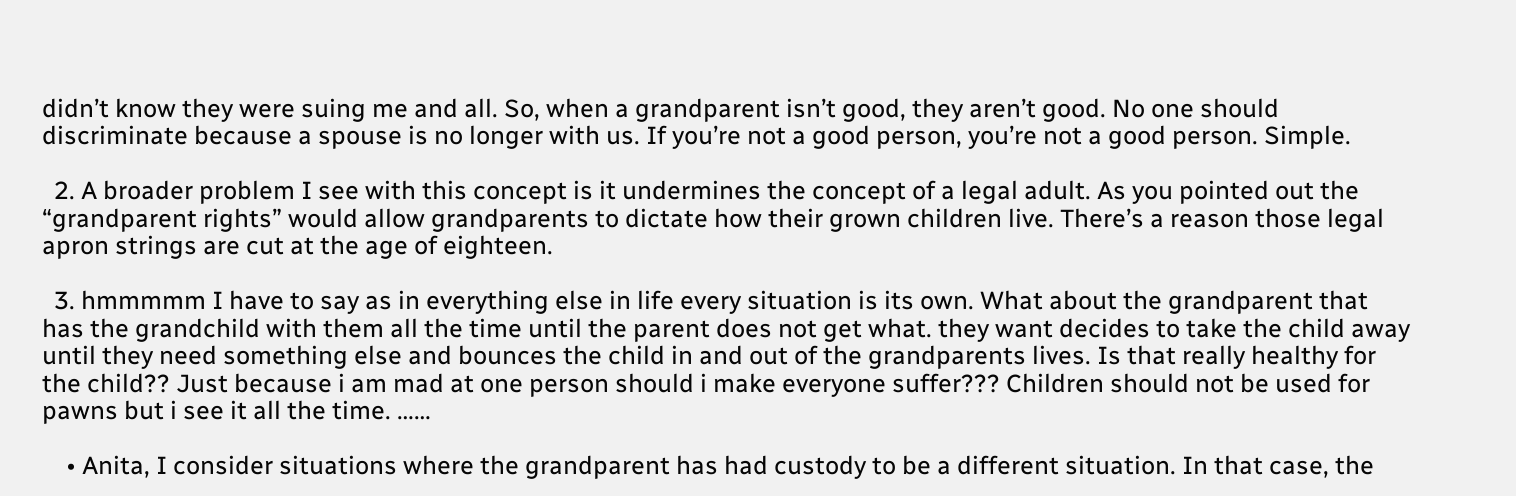didn’t know they were suing me and all. So, when a grandparent isn’t good, they aren’t good. No one should discriminate because a spouse is no longer with us. If you’re not a good person, you’re not a good person. Simple.

  2. A broader problem I see with this concept is it undermines the concept of a legal adult. As you pointed out the “grandparent rights” would allow grandparents to dictate how their grown children live. There’s a reason those legal apron strings are cut at the age of eighteen.

  3. hmmmmm I have to say as in everything else in life every situation is its own. What about the grandparent that has the grandchild with them all the time until the parent does not get what. they want decides to take the child away until they need something else and bounces the child in and out of the grandparents lives. Is that really healthy for the child?? Just because i am mad at one person should i make everyone suffer??? Children should not be used for pawns but i see it all the time. ……

    • Anita, I consider situations where the grandparent has had custody to be a different situation. In that case, the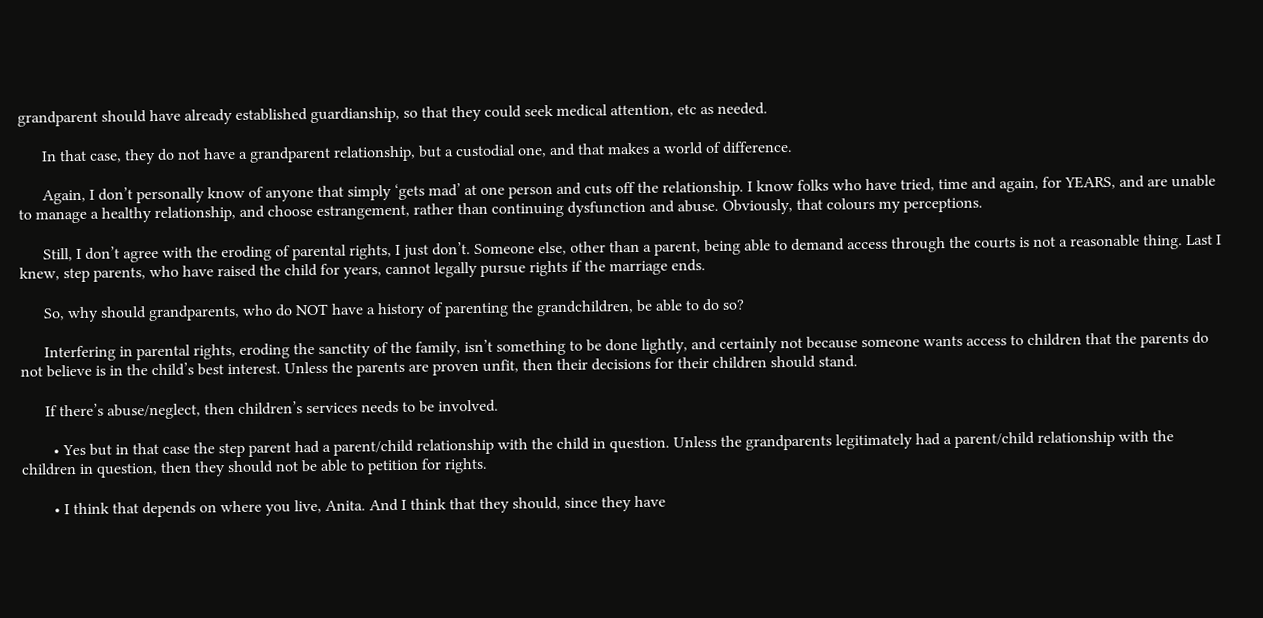grandparent should have already established guardianship, so that they could seek medical attention, etc as needed.

      In that case, they do not have a grandparent relationship, but a custodial one, and that makes a world of difference.

      Again, I don’t personally know of anyone that simply ‘gets mad’ at one person and cuts off the relationship. I know folks who have tried, time and again, for YEARS, and are unable to manage a healthy relationship, and choose estrangement, rather than continuing dysfunction and abuse. Obviously, that colours my perceptions.

      Still, I don’t agree with the eroding of parental rights, I just don’t. Someone else, other than a parent, being able to demand access through the courts is not a reasonable thing. Last I knew, step parents, who have raised the child for years, cannot legally pursue rights if the marriage ends.

      So, why should grandparents, who do NOT have a history of parenting the grandchildren, be able to do so?

      Interfering in parental rights, eroding the sanctity of the family, isn’t something to be done lightly, and certainly not because someone wants access to children that the parents do not believe is in the child’s best interest. Unless the parents are proven unfit, then their decisions for their children should stand.

      If there’s abuse/neglect, then children’s services needs to be involved.

        • Yes but in that case the step parent had a parent/child relationship with the child in question. Unless the grandparents legitimately had a parent/child relationship with the children in question, then they should not be able to petition for rights.

        • I think that depends on where you live, Anita. And I think that they should, since they have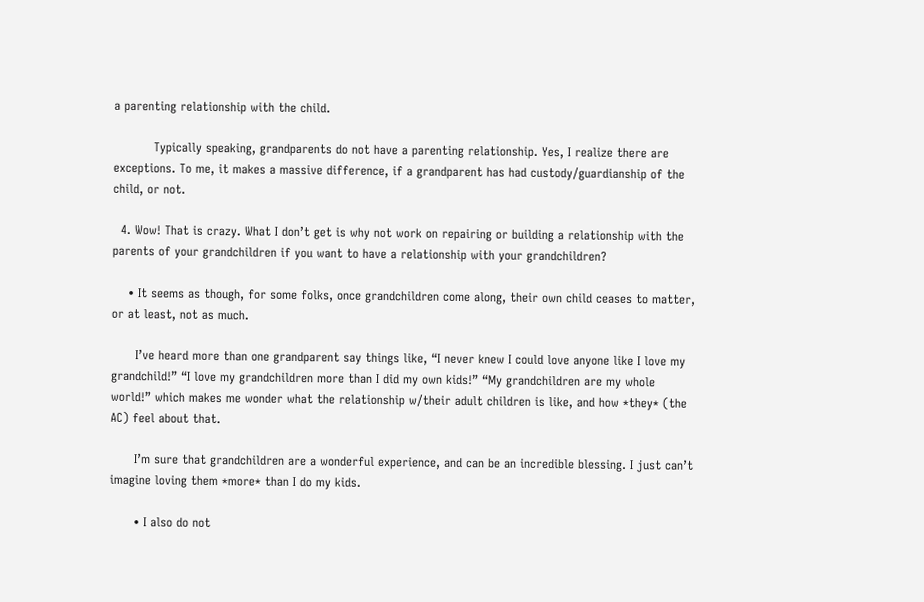a parenting relationship with the child.

          Typically speaking, grandparents do not have a parenting relationship. Yes, I realize there are exceptions. To me, it makes a massive difference, if a grandparent has had custody/guardianship of the child, or not.

  4. Wow! That is crazy. What I don’t get is why not work on repairing or building a relationship with the parents of your grandchildren if you want to have a relationship with your grandchildren?

    • It seems as though, for some folks, once grandchildren come along, their own child ceases to matter, or at least, not as much.

      I’ve heard more than one grandparent say things like, “I never knew I could love anyone like I love my grandchild!” “I love my grandchildren more than I did my own kids!” “My grandchildren are my whole world!” which makes me wonder what the relationship w/their adult children is like, and how *they* (the AC) feel about that.

      I’m sure that grandchildren are a wonderful experience, and can be an incredible blessing. I just can’t imagine loving them *more* than I do my kids.

      • I also do not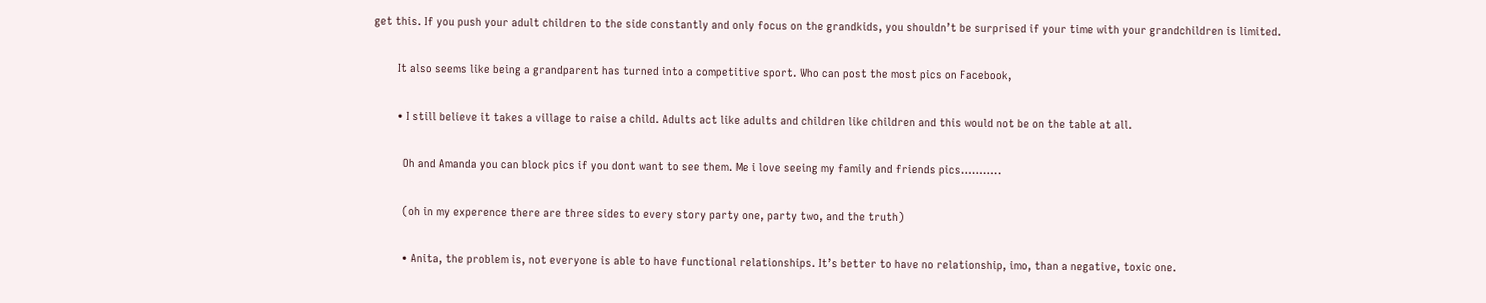get this. If you push your adult children to the side constantly and only focus on the grandkids, you shouldn’t be surprised if your time with your grandchildren is limited.

        It also seems like being a grandparent has turned into a competitive sport. Who can post the most pics on Facebook,

        • I still believe it takes a village to raise a child. Adults act like adults and children like children and this would not be on the table at all.

          Oh and Amanda you can block pics if you dont want to see them. Me i love seeing my family and friends pics………..

          (oh in my experence there are three sides to every story party one, party two, and the truth)

          • Anita, the problem is, not everyone is able to have functional relationships. It’s better to have no relationship, imo, than a negative, toxic one.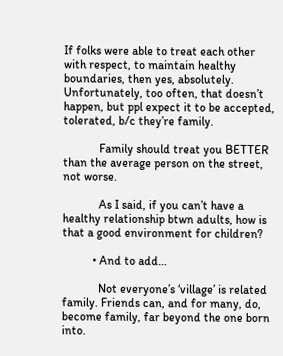If folks were able to treat each other with respect, to maintain healthy boundaries, then yes, absolutely. Unfortunately, too often, that doesn’t happen, but ppl expect it to be accepted, tolerated, b/c they’re family.

            Family should treat you BETTER than the average person on the street, not worse.

            As I said, if you can’t have a healthy relationship btwn adults, how is that a good environment for children?

          • And to add…

            Not everyone’s ‘village’ is related family. Friends can, and for many, do, become family, far beyond the one born into.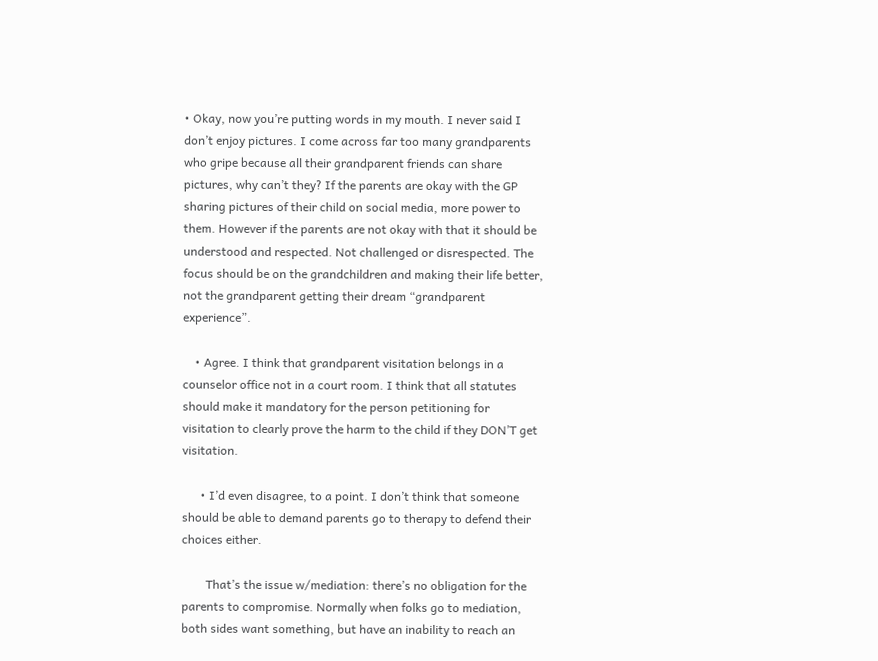• Okay, now you’re putting words in my mouth. I never said I don’t enjoy pictures. I come across far too many grandparents who gripe because all their grandparent friends can share pictures, why can’t they? If the parents are okay with the GP sharing pictures of their child on social media, more power to them. However if the parents are not okay with that it should be understood and respected. Not challenged or disrespected. The focus should be on the grandchildren and making their life better, not the grandparent getting their dream “grandparent experience”.

    • Agree. I think that grandparent visitation belongs in a counselor office not in a court room. I think that all statutes should make it mandatory for the person petitioning for visitation to clearly prove the harm to the child if they DON’T get visitation.

      • I’d even disagree, to a point. I don’t think that someone should be able to demand parents go to therapy to defend their choices either.

        That’s the issue w/mediation: there’s no obligation for the parents to compromise. Normally when folks go to mediation, both sides want something, but have an inability to reach an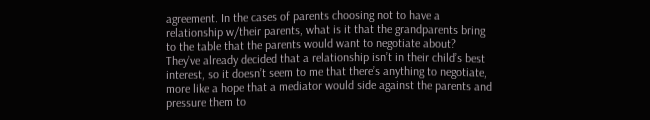agreement. In the cases of parents choosing not to have a relationship w/their parents, what is it that the grandparents bring to the table that the parents would want to negotiate about? They’ve already decided that a relationship isn’t in their child’s best interest, so it doesn’t seem to me that there’s anything to negotiate, more like a hope that a mediator would side against the parents and pressure them to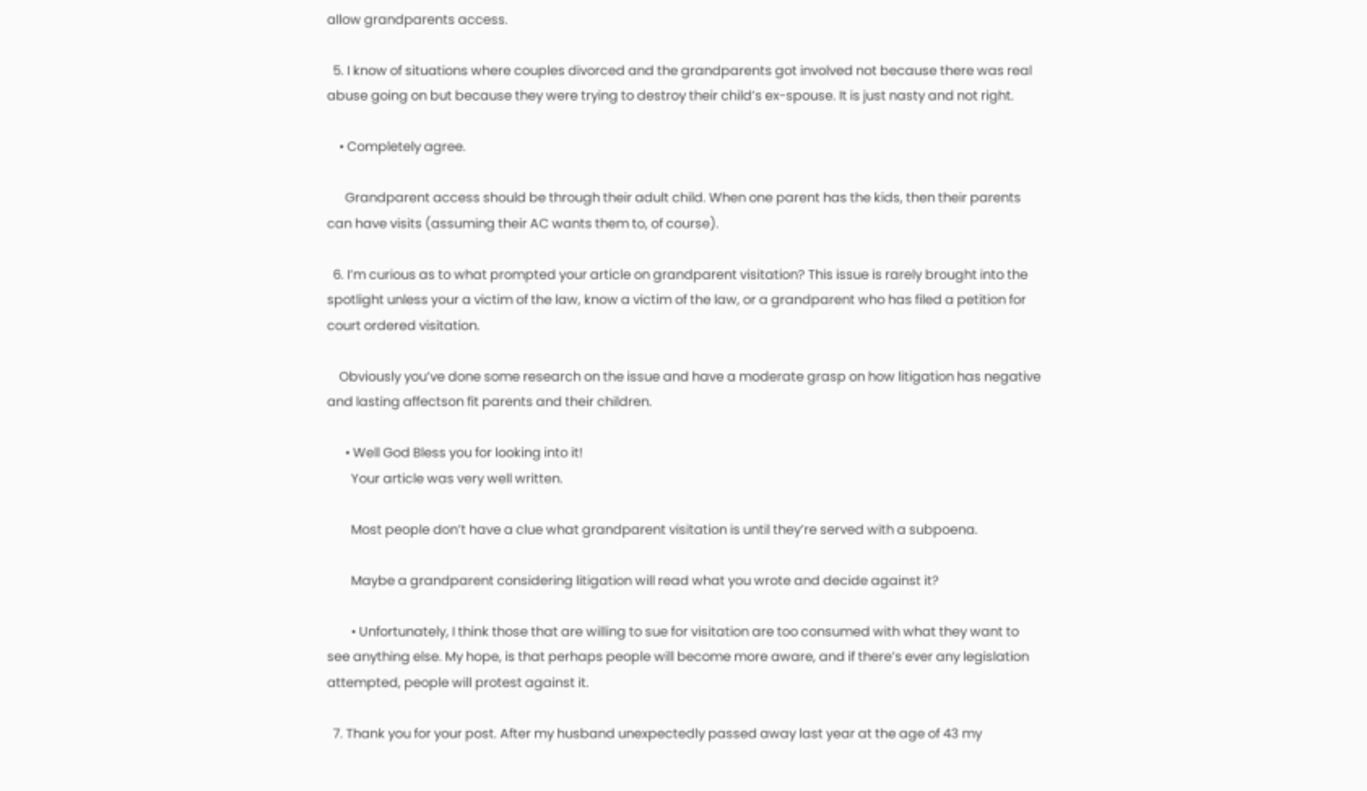allow grandparents access.

  5. I know of situations where couples divorced and the grandparents got involved not because there was real abuse going on but because they were trying to destroy their child’s ex-spouse. It is just nasty and not right.

    • Completely agree.

      Grandparent access should be through their adult child. When one parent has the kids, then their parents can have visits (assuming their AC wants them to, of course).

  6. I’m curious as to what prompted your article on grandparent visitation? This issue is rarely brought into the spotlight unless your a victim of the law, know a victim of the law, or a grandparent who has filed a petition for court ordered visitation.

    Obviously you’ve done some research on the issue and have a moderate grasp on how litigation has negative and lasting affectson fit parents and their children.

      • Well God Bless you for looking into it!
        Your article was very well written.

        Most people don’t have a clue what grandparent visitation is until they’re served with a subpoena.

        Maybe a grandparent considering litigation will read what you wrote and decide against it?

        • Unfortunately, I think those that are willing to sue for visitation are too consumed with what they want to see anything else. My hope, is that perhaps people will become more aware, and if there’s ever any legislation attempted, people will protest against it.

  7. Thank you for your post. After my husband unexpectedly passed away last year at the age of 43 my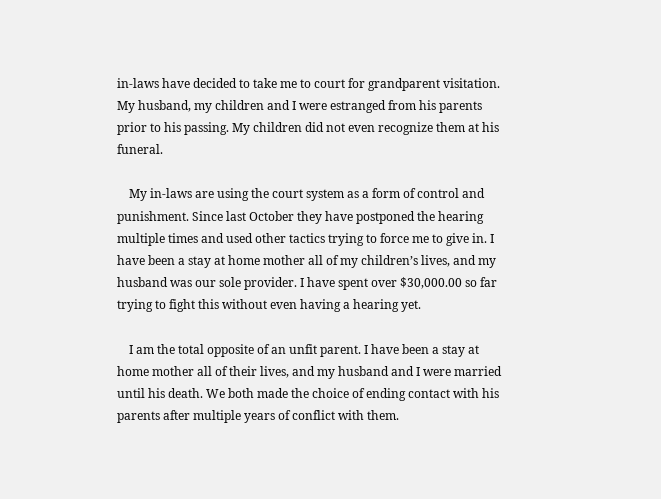in-laws have decided to take me to court for grandparent visitation. My husband, my children and I were estranged from his parents prior to his passing. My children did not even recognize them at his funeral.

    My in-laws are using the court system as a form of control and punishment. Since last October they have postponed the hearing multiple times and used other tactics trying to force me to give in. I have been a stay at home mother all of my children’s lives, and my husband was our sole provider. I have spent over $30,000.00 so far trying to fight this without even having a hearing yet.

    I am the total opposite of an unfit parent. I have been a stay at home mother all of their lives, and my husband and I were married until his death. We both made the choice of ending contact with his parents after multiple years of conflict with them.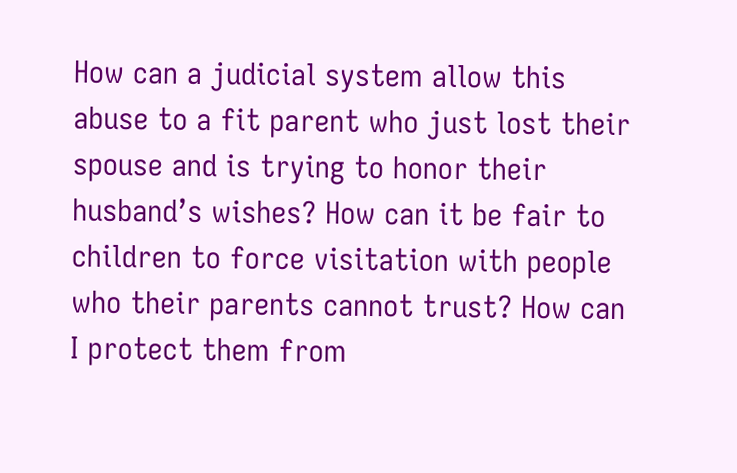How can a judicial system allow this abuse to a fit parent who just lost their spouse and is trying to honor their husband’s wishes? How can it be fair to children to force visitation with people who their parents cannot trust? How can I protect them from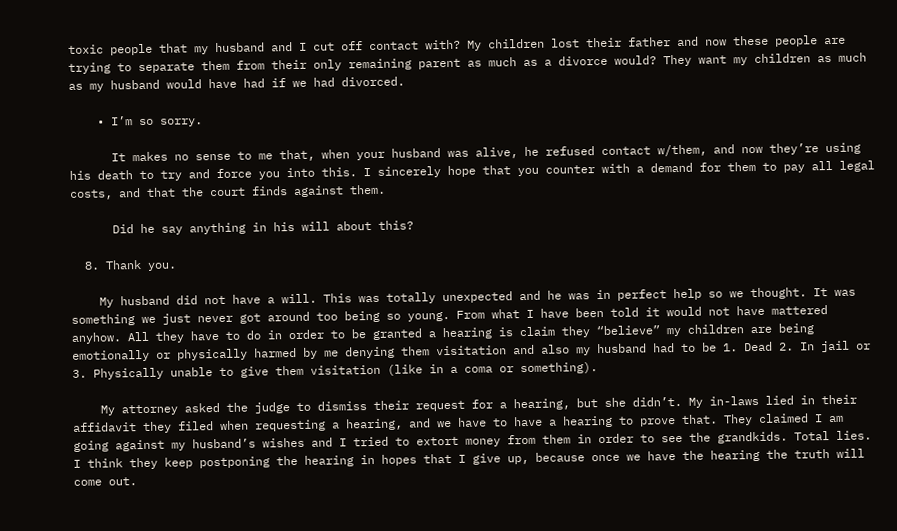toxic people that my husband and I cut off contact with? My children lost their father and now these people are trying to separate them from their only remaining parent as much as a divorce would? They want my children as much as my husband would have had if we had divorced.

    • I’m so sorry.

      It makes no sense to me that, when your husband was alive, he refused contact w/them, and now they’re using his death to try and force you into this. I sincerely hope that you counter with a demand for them to pay all legal costs, and that the court finds against them.

      Did he say anything in his will about this?

  8. Thank you.

    My husband did not have a will. This was totally unexpected and he was in perfect help so we thought. It was something we just never got around too being so young. From what I have been told it would not have mattered anyhow. All they have to do in order to be granted a hearing is claim they “believe” my children are being emotionally or physically harmed by me denying them visitation and also my husband had to be 1. Dead 2. In jail or 3. Physically unable to give them visitation (like in a coma or something).

    My attorney asked the judge to dismiss their request for a hearing, but she didn’t. My in-laws lied in their affidavit they filed when requesting a hearing, and we have to have a hearing to prove that. They claimed I am going against my husband’s wishes and I tried to extort money from them in order to see the grandkids. Total lies. I think they keep postponing the hearing in hopes that I give up, because once we have the hearing the truth will come out.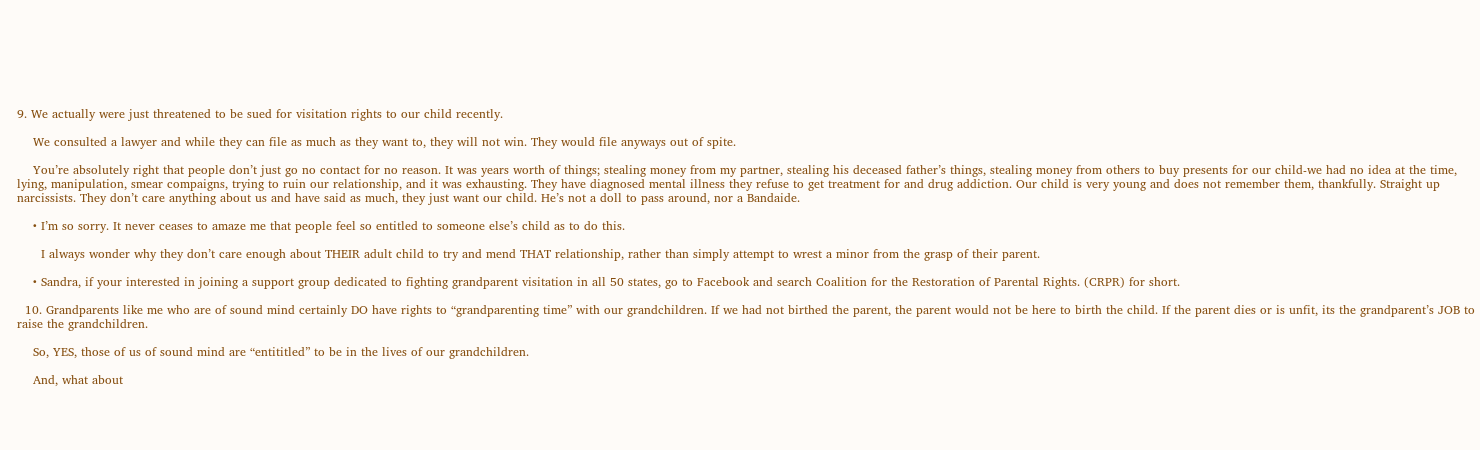9. We actually were just threatened to be sued for visitation rights to our child recently.

    We consulted a lawyer and while they can file as much as they want to, they will not win. They would file anyways out of spite.

    You’re absolutely right that people don’t just go no contact for no reason. It was years worth of things; stealing money from my partner, stealing his deceased father’s things, stealing money from others to buy presents for our child-we had no idea at the time, lying, manipulation, smear compaigns, trying to ruin our relationship, and it was exhausting. They have diagnosed mental illness they refuse to get treatment for and drug addiction. Our child is very young and does not remember them, thankfully. Straight up narcissists. They don’t care anything about us and have said as much, they just want our child. He’s not a doll to pass around, nor a Bandaide.

    • I’m so sorry. It never ceases to amaze me that people feel so entitled to someone else’s child as to do this.

      I always wonder why they don’t care enough about THEIR adult child to try and mend THAT relationship, rather than simply attempt to wrest a minor from the grasp of their parent.

    • Sandra, if your interested in joining a support group dedicated to fighting grandparent visitation in all 50 states, go to Facebook and search Coalition for the Restoration of Parental Rights. (CRPR) for short.

  10. Grandparents like me who are of sound mind certainly DO have rights to “grandparenting time” with our grandchildren. If we had not birthed the parent, the parent would not be here to birth the child. If the parent dies or is unfit, its the grandparent’s JOB to raise the grandchildren.

    So, YES, those of us of sound mind are “entititled” to be in the lives of our grandchildren.

    And, what about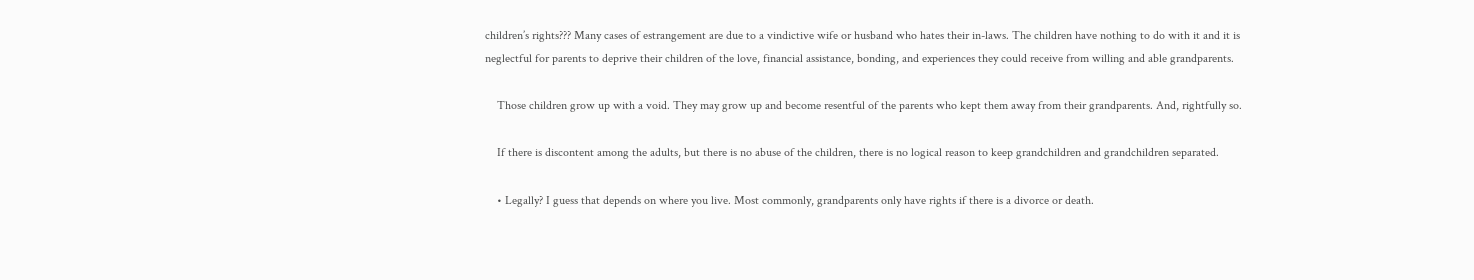children’s rights??? Many cases of estrangement are due to a vindictive wife or husband who hates their in-laws. The children have nothing to do with it and it is neglectful for parents to deprive their children of the love, financial assistance, bonding, and experiences they could receive from willing and able grandparents.

    Those children grow up with a void. They may grow up and become resentful of the parents who kept them away from their grandparents. And, rightfully so.

    If there is discontent among the adults, but there is no abuse of the children, there is no logical reason to keep grandchildren and grandchildren separated.

    • Legally? I guess that depends on where you live. Most commonly, grandparents only have rights if there is a divorce or death.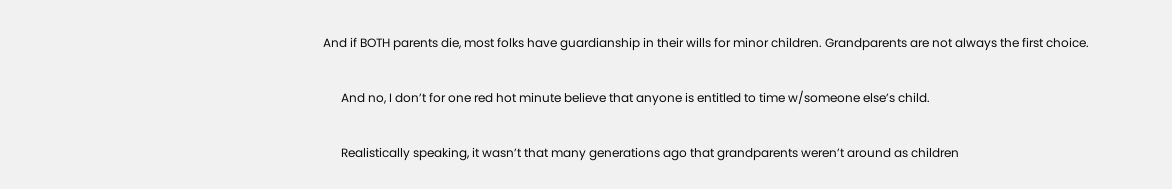And if BOTH parents die, most folks have guardianship in their wills for minor children. Grandparents are not always the first choice.

      And no, I don’t for one red hot minute believe that anyone is entitled to time w/someone else’s child.

      Realistically speaking, it wasn’t that many generations ago that grandparents weren’t around as children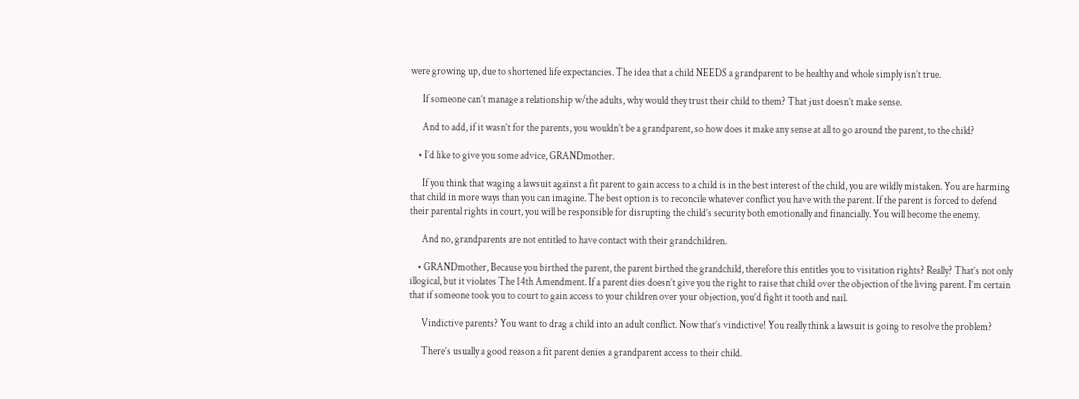were growing up, due to shortened life expectancies. The idea that a child NEEDS a grandparent to be healthy and whole simply isn’t true.

      If someone can’t manage a relationship w/the adults, why would they trust their child to them? That just doesn’t make sense.

      And to add, if it wasn’t for the parents, you wouldn’t be a grandparent, so how does it make any sense at all to go around the parent, to the child?

    • I’d like to give you some advice, GRANDmother.

      If you think that waging a lawsuit against a fit parent to gain access to a child is in the best interest of the child, you are wildly mistaken. You are harming that child in more ways than you can imagine. The best option is to reconcile whatever conflict you have with the parent. If the parent is forced to defend their parental rights in court, you will be responsible for disrupting the child’s security both emotionally and financially. You will become the enemy.

      And no, grandparents are not entitled to have contact with their grandchildren.

    • GRANDmother, Because you birthed the parent, the parent birthed the grandchild, therefore this entitles you to visitation rights? Really? That’s not only illogical, but it violates The 14th Amendment. If a parent dies doesn’t give you the right to raise that child over the objection of the living parent. I’m certain that if someone took you to court to gain access to your children over your objection, you’d fight it tooth and nail.

      Vindictive parents? You want to drag a child into an adult conflict. Now that’s vindictive! You really think a lawsuit is going to resolve the problem?

      There’s usually a good reason a fit parent denies a grandparent access to their child.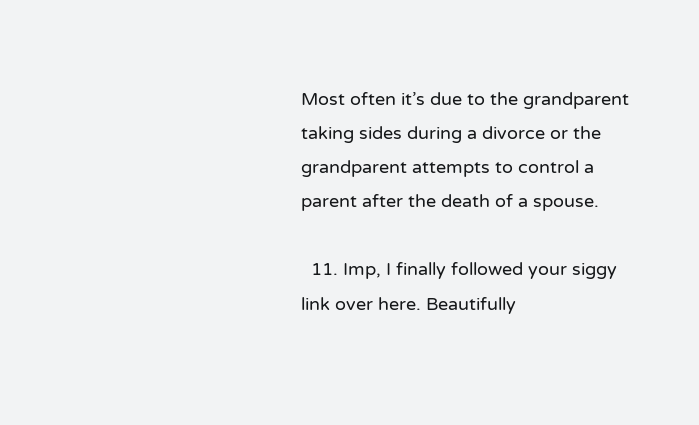Most often it’s due to the grandparent taking sides during a divorce or the grandparent attempts to control a parent after the death of a spouse.

  11. Imp, I finally followed your siggy link over here. Beautifully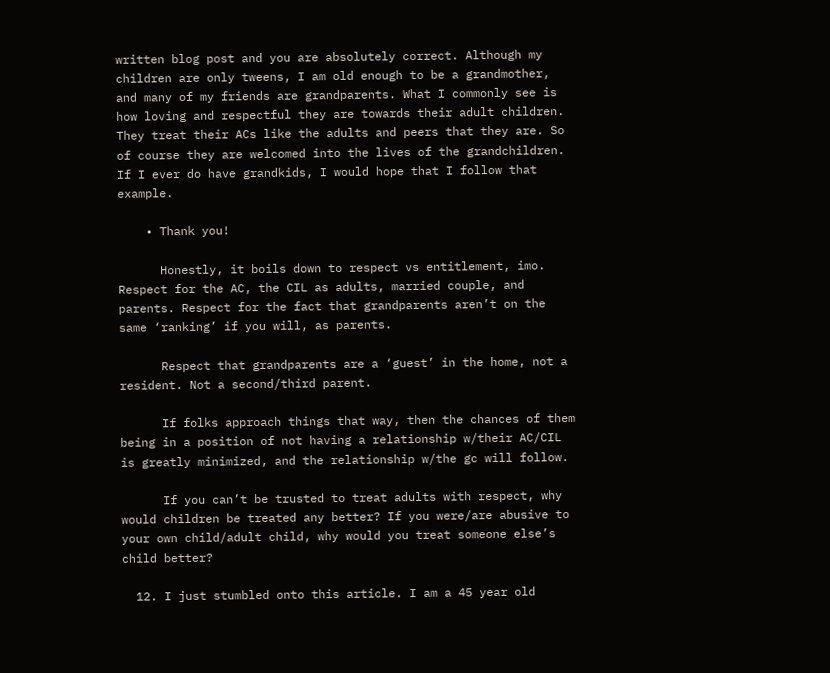written blog post and you are absolutely correct. Although my children are only tweens, I am old enough to be a grandmother, and many of my friends are grandparents. What I commonly see is how loving and respectful they are towards their adult children. They treat their ACs like the adults and peers that they are. So of course they are welcomed into the lives of the grandchildren. If I ever do have grandkids, I would hope that I follow that example.

    • Thank you!

      Honestly, it boils down to respect vs entitlement, imo. Respect for the AC, the CIL as adults, married couple, and parents. Respect for the fact that grandparents aren’t on the same ‘ranking’ if you will, as parents.

      Respect that grandparents are a ‘guest’ in the home, not a resident. Not a second/third parent.

      If folks approach things that way, then the chances of them being in a position of not having a relationship w/their AC/CIL is greatly minimized, and the relationship w/the gc will follow.

      If you can’t be trusted to treat adults with respect, why would children be treated any better? If you were/are abusive to your own child/adult child, why would you treat someone else’s child better?

  12. I just stumbled onto this article. I am a 45 year old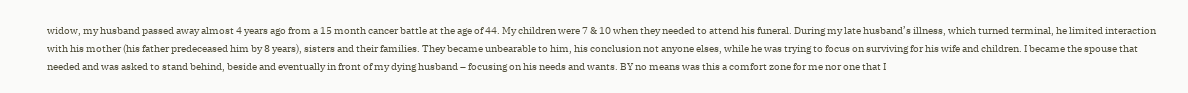widow, my husband passed away almost 4 years ago from a 15 month cancer battle at the age of 44. My children were 7 & 10 when they needed to attend his funeral. During my late husband’s illness, which turned terminal, he limited interaction with his mother (his father predeceased him by 8 years), sisters and their families. They became unbearable to him, his conclusion not anyone elses, while he was trying to focus on surviving for his wife and children. I became the spouse that needed and was asked to stand behind, beside and eventually in front of my dying husband – focusing on his needs and wants. BY no means was this a comfort zone for me nor one that I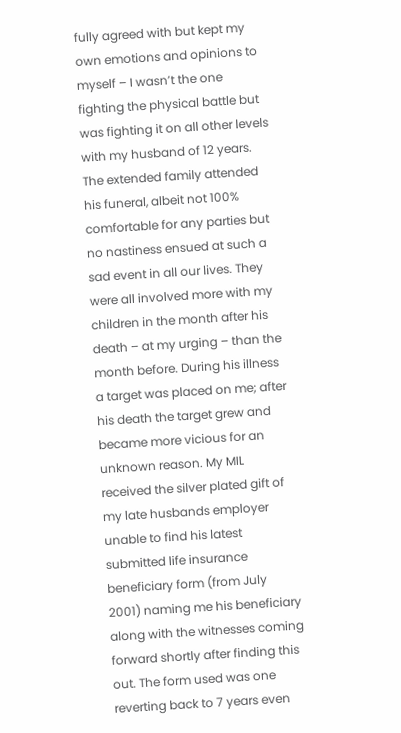fully agreed with but kept my own emotions and opinions to myself – I wasn’t the one fighting the physical battle but was fighting it on all other levels with my husband of 12 years. The extended family attended his funeral, albeit not 100% comfortable for any parties but no nastiness ensued at such a sad event in all our lives. They were all involved more with my children in the month after his death – at my urging – than the month before. During his illness a target was placed on me; after his death the target grew and became more vicious for an unknown reason. My MIL received the silver plated gift of my late husbands employer unable to find his latest submitted life insurance beneficiary form (from July 2001) naming me his beneficiary along with the witnesses coming forward shortly after finding this out. The form used was one reverting back to 7 years even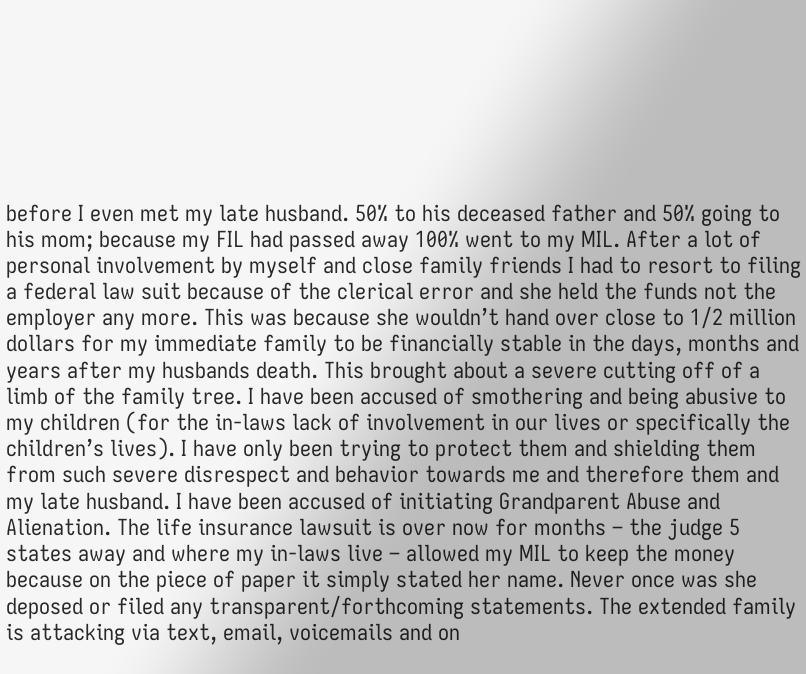before I even met my late husband. 50% to his deceased father and 50% going to his mom; because my FIL had passed away 100% went to my MIL. After a lot of personal involvement by myself and close family friends I had to resort to filing a federal law suit because of the clerical error and she held the funds not the employer any more. This was because she wouldn’t hand over close to 1/2 million dollars for my immediate family to be financially stable in the days, months and years after my husbands death. This brought about a severe cutting off of a limb of the family tree. I have been accused of smothering and being abusive to my children (for the in-laws lack of involvement in our lives or specifically the children’s lives). I have only been trying to protect them and shielding them from such severe disrespect and behavior towards me and therefore them and my late husband. I have been accused of initiating Grandparent Abuse and Alienation. The life insurance lawsuit is over now for months – the judge 5 states away and where my in-laws live – allowed my MIL to keep the money because on the piece of paper it simply stated her name. Never once was she deposed or filed any transparent/forthcoming statements. The extended family is attacking via text, email, voicemails and on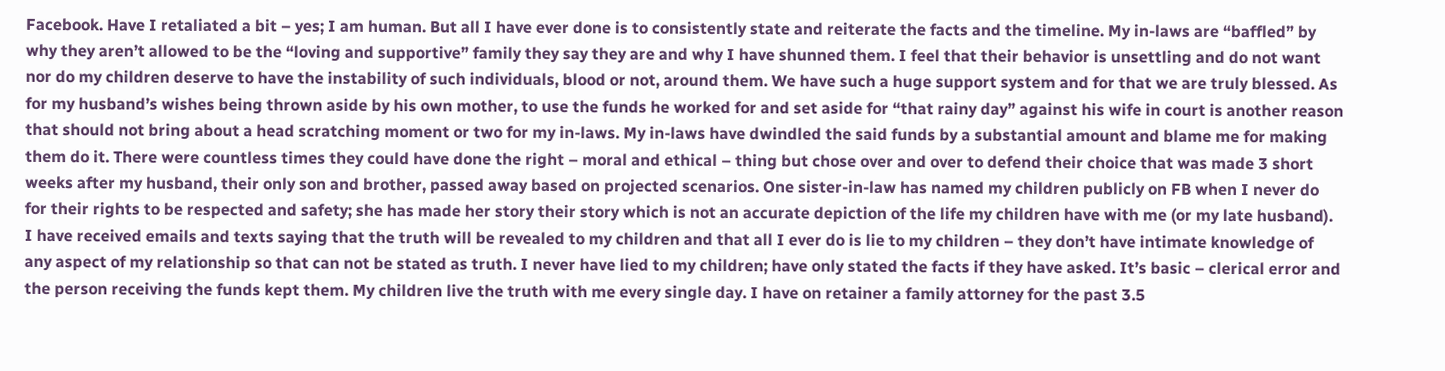Facebook. Have I retaliated a bit – yes; I am human. But all I have ever done is to consistently state and reiterate the facts and the timeline. My in-laws are “baffled” by why they aren’t allowed to be the “loving and supportive” family they say they are and why I have shunned them. I feel that their behavior is unsettling and do not want nor do my children deserve to have the instability of such individuals, blood or not, around them. We have such a huge support system and for that we are truly blessed. As for my husband’s wishes being thrown aside by his own mother, to use the funds he worked for and set aside for “that rainy day” against his wife in court is another reason that should not bring about a head scratching moment or two for my in-laws. My in-laws have dwindled the said funds by a substantial amount and blame me for making them do it. There were countless times they could have done the right – moral and ethical – thing but chose over and over to defend their choice that was made 3 short weeks after my husband, their only son and brother, passed away based on projected scenarios. One sister-in-law has named my children publicly on FB when I never do for their rights to be respected and safety; she has made her story their story which is not an accurate depiction of the life my children have with me (or my late husband). I have received emails and texts saying that the truth will be revealed to my children and that all I ever do is lie to my children – they don’t have intimate knowledge of any aspect of my relationship so that can not be stated as truth. I never have lied to my children; have only stated the facts if they have asked. It’s basic – clerical error and the person receiving the funds kept them. My children live the truth with me every single day. I have on retainer a family attorney for the past 3.5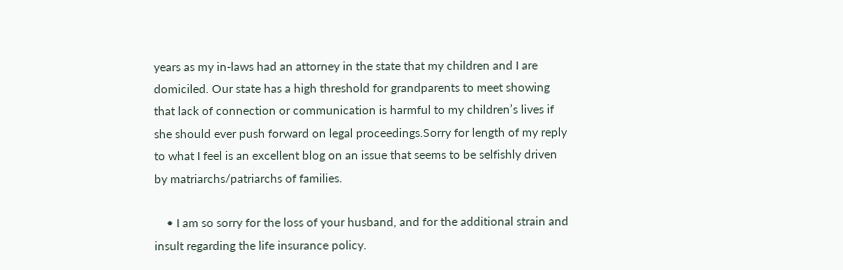years as my in-laws had an attorney in the state that my children and I are domiciled. Our state has a high threshold for grandparents to meet showing that lack of connection or communication is harmful to my children’s lives if she should ever push forward on legal proceedings.Sorry for length of my reply to what I feel is an excellent blog on an issue that seems to be selfishly driven by matriarchs/patriarchs of families.

    • I am so sorry for the loss of your husband, and for the additional strain and insult regarding the life insurance policy.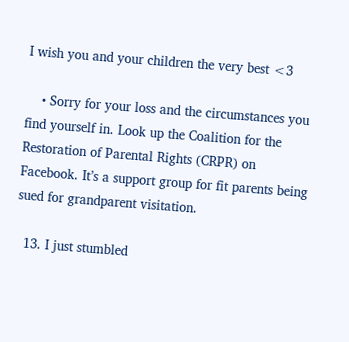I wish you and your children the very best <3

    • Sorry for your loss and the circumstances you find yourself in. Look up the Coalition for the Restoration of Parental Rights (CRPR) on Facebook. It’s a support group for fit parents being sued for grandparent visitation.

  13. I just stumbled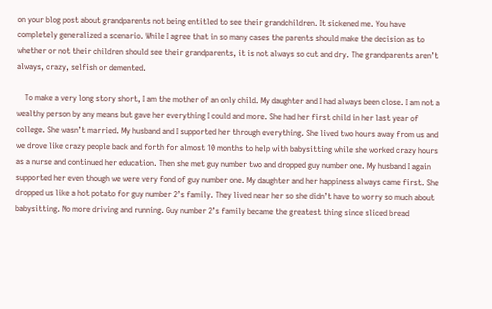on your blog post about grandparents not being entitled to see their grandchildren. It sickened me. You have completely generalized a scenario. While I agree that in so many cases the parents should make the decision as to whether or not their children should see their grandparents, it is not always so cut and dry. The grandparents aren’t always, crazy, selfish or demented.

    To make a very long story short, I am the mother of an only child. My daughter and I had always been close. I am not a wealthy person by any means but gave her everything I could and more. She had her first child in her last year of college. She wasn’t married. My husband and I supported her through everything. She lived two hours away from us and we drove like crazy people back and forth for almost 10 months to help with babysitting while she worked crazy hours as a nurse and continued her education. Then she met guy number two and dropped guy number one. My husband I again supported her even though we were very fond of guy number one. My daughter and her happiness always came first. She dropped us like a hot potato for guy number 2’s family. They lived near her so she didn’t have to worry so much about babysitting. No more driving and running. Guy number 2’s family became the greatest thing since sliced bread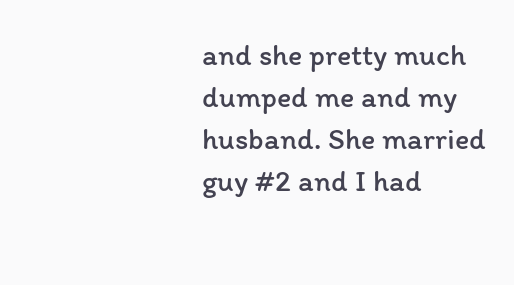and she pretty much dumped me and my husband. She married guy #2 and I had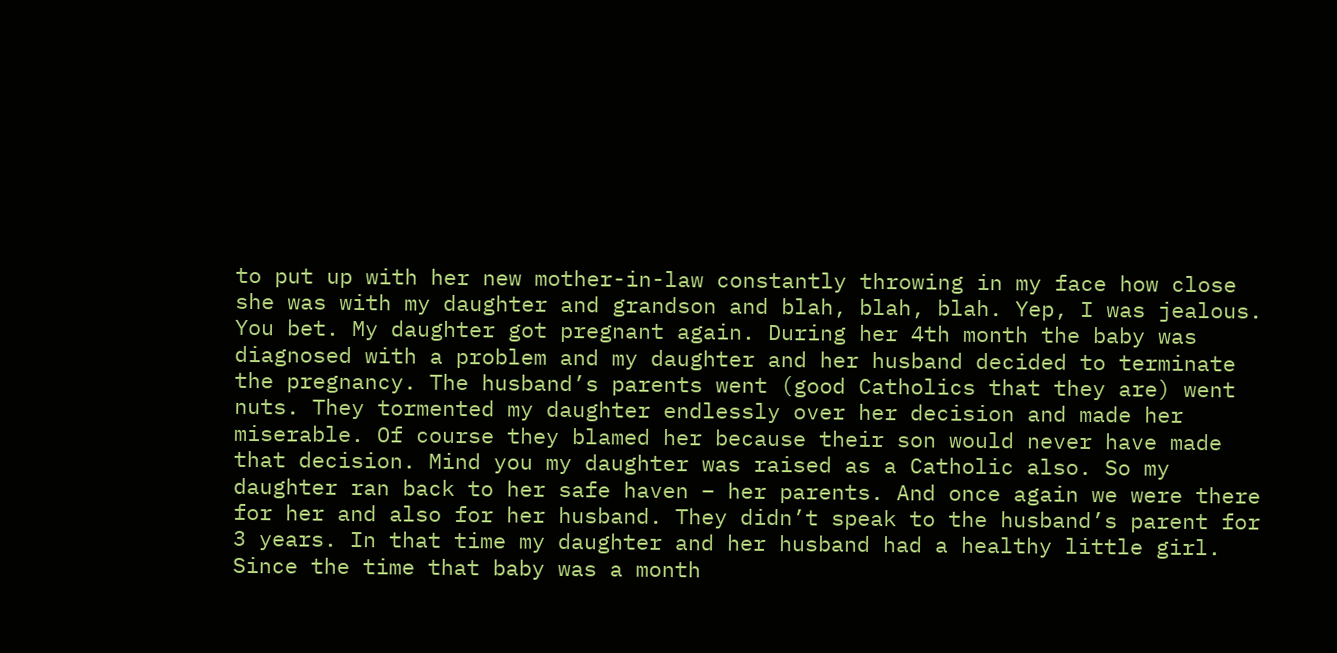to put up with her new mother-in-law constantly throwing in my face how close she was with my daughter and grandson and blah, blah, blah. Yep, I was jealous. You bet. My daughter got pregnant again. During her 4th month the baby was diagnosed with a problem and my daughter and her husband decided to terminate the pregnancy. The husband’s parents went (good Catholics that they are) went nuts. They tormented my daughter endlessly over her decision and made her miserable. Of course they blamed her because their son would never have made that decision. Mind you my daughter was raised as a Catholic also. So my daughter ran back to her safe haven – her parents. And once again we were there for her and also for her husband. They didn’t speak to the husband’s parent for 3 years. In that time my daughter and her husband had a healthy little girl. Since the time that baby was a month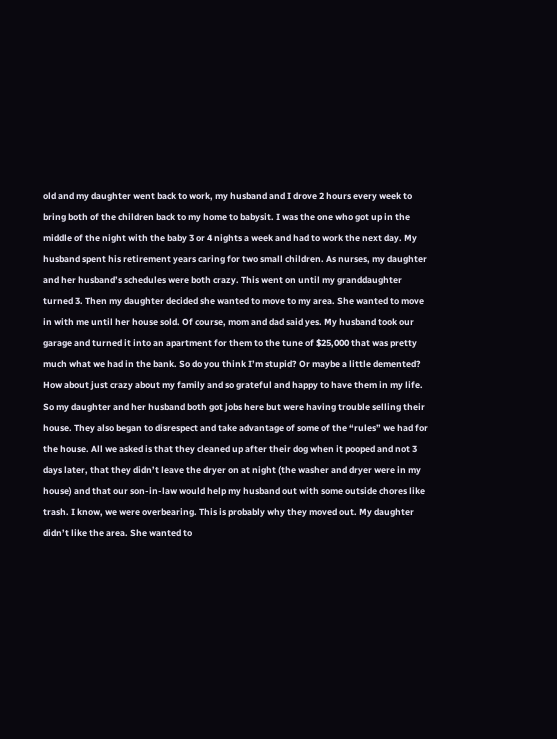old and my daughter went back to work, my husband and I drove 2 hours every week to bring both of the children back to my home to babysit. I was the one who got up in the middle of the night with the baby 3 or 4 nights a week and had to work the next day. My husband spent his retirement years caring for two small children. As nurses, my daughter and her husband’s schedules were both crazy. This went on until my granddaughter turned 3. Then my daughter decided she wanted to move to my area. She wanted to move in with me until her house sold. Of course, mom and dad said yes. My husband took our garage and turned it into an apartment for them to the tune of $25,000 that was pretty much what we had in the bank. So do you think I’m stupid? Or maybe a little demented? How about just crazy about my family and so grateful and happy to have them in my life. So my daughter and her husband both got jobs here but were having trouble selling their house. They also began to disrespect and take advantage of some of the “rules” we had for the house. All we asked is that they cleaned up after their dog when it pooped and not 3 days later, that they didn’t leave the dryer on at night (the washer and dryer were in my house) and that our son-in-law would help my husband out with some outside chores like trash. I know, we were overbearing. This is probably why they moved out. My daughter didn’t like the area. She wanted to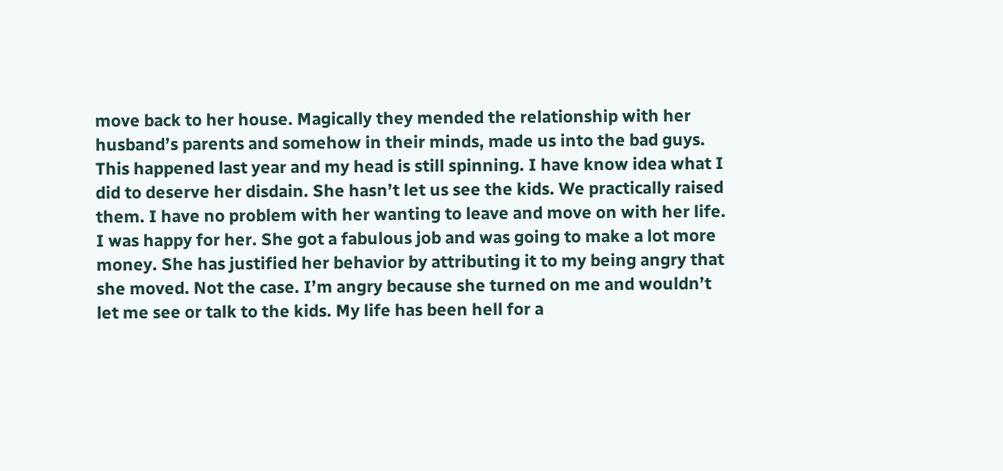move back to her house. Magically they mended the relationship with her husband’s parents and somehow in their minds, made us into the bad guys. This happened last year and my head is still spinning. I have know idea what I did to deserve her disdain. She hasn’t let us see the kids. We practically raised them. I have no problem with her wanting to leave and move on with her life. I was happy for her. She got a fabulous job and was going to make a lot more money. She has justified her behavior by attributing it to my being angry that she moved. Not the case. I’m angry because she turned on me and wouldn’t let me see or talk to the kids. My life has been hell for a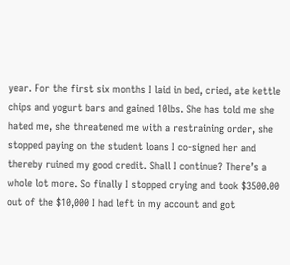year. For the first six months I laid in bed, cried, ate kettle chips and yogurt bars and gained 10lbs. She has told me she hated me, she threatened me with a restraining order, she stopped paying on the student loans I co-signed her and thereby ruined my good credit. Shall I continue? There’s a whole lot more. So finally I stopped crying and took $3500.00 out of the $10,000 I had left in my account and got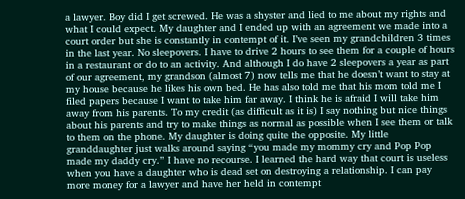a lawyer. Boy did I get screwed. He was a shyster and lied to me about my rights and what I could expect. My daughter and I ended up with an agreement we made into a court order but she is constantly in contempt of it. I’ve seen my grandchildren 3 times in the last year. No sleepovers. I have to drive 2 hours to see them for a couple of hours in a restaurant or do to an activity. And although I do have 2 sleepovers a year as part of our agreement, my grandson (almost 7) now tells me that he doesn’t want to stay at my house because he likes his own bed. He has also told me that his mom told me I filed papers because I want to take him far away. I think he is afraid I will take him away from his parents. To my credit (as difficult as it is) I say nothing but nice things about his parents and try to make things as normal as possible when I see them or talk to them on the phone. My daughter is doing quite the opposite. My little granddaughter just walks around saying “you made my mommy cry and Pop Pop made my daddy cry.” I have no recourse. I learned the hard way that court is useless when you have a daughter who is dead set on destroying a relationship. I can pay more money for a lawyer and have her held in contempt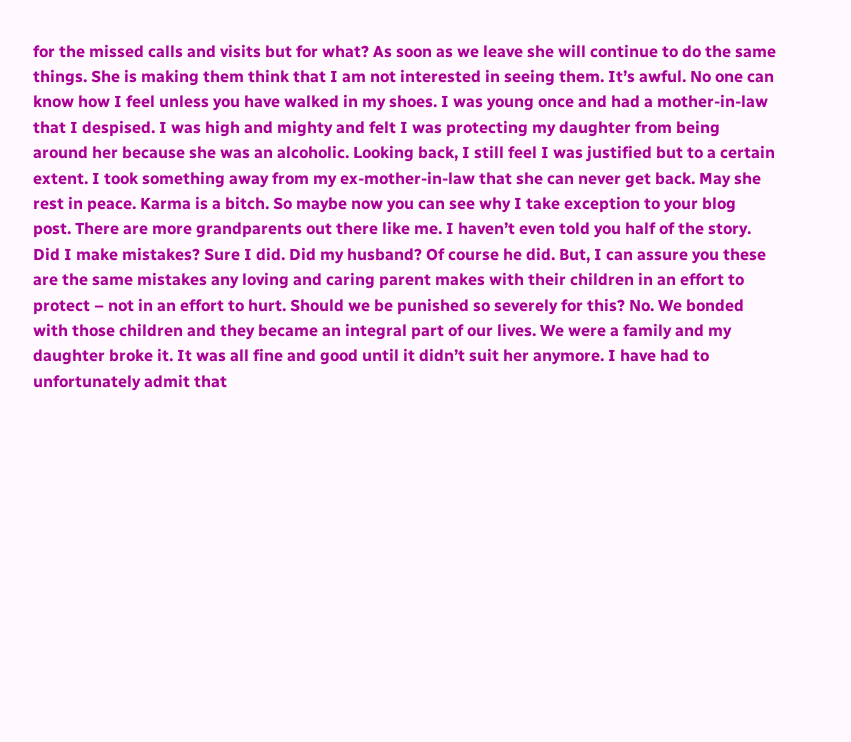for the missed calls and visits but for what? As soon as we leave she will continue to do the same things. She is making them think that I am not interested in seeing them. It’s awful. No one can know how I feel unless you have walked in my shoes. I was young once and had a mother-in-law that I despised. I was high and mighty and felt I was protecting my daughter from being around her because she was an alcoholic. Looking back, I still feel I was justified but to a certain extent. I took something away from my ex-mother-in-law that she can never get back. May she rest in peace. Karma is a bitch. So maybe now you can see why I take exception to your blog post. There are more grandparents out there like me. I haven’t even told you half of the story. Did I make mistakes? Sure I did. Did my husband? Of course he did. But, I can assure you these are the same mistakes any loving and caring parent makes with their children in an effort to protect – not in an effort to hurt. Should we be punished so severely for this? No. We bonded with those children and they became an integral part of our lives. We were a family and my daughter broke it. It was all fine and good until it didn’t suit her anymore. I have had to unfortunately admit that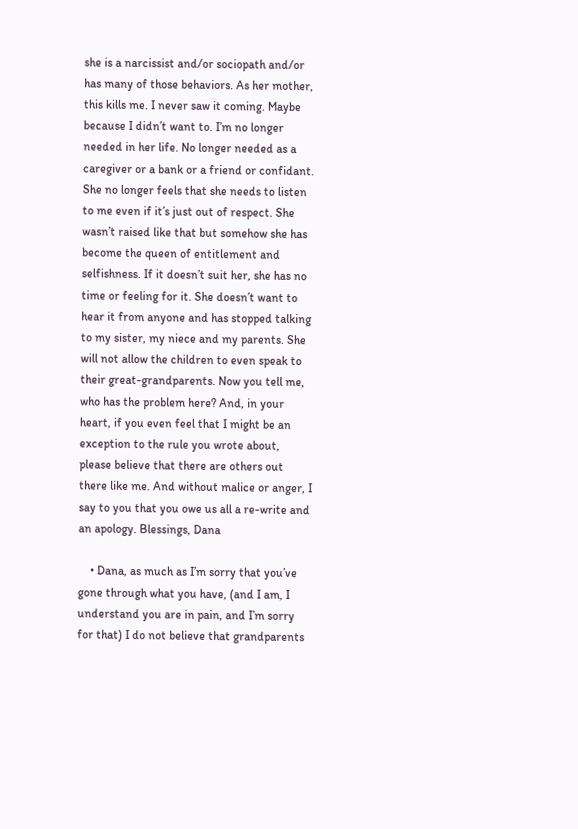she is a narcissist and/or sociopath and/or has many of those behaviors. As her mother, this kills me. I never saw it coming. Maybe because I didn’t want to. I’m no longer needed in her life. No longer needed as a caregiver or a bank or a friend or confidant. She no longer feels that she needs to listen to me even if it’s just out of respect. She wasn’t raised like that but somehow she has become the queen of entitlement and selfishness. If it doesn’t suit her, she has no time or feeling for it. She doesn’t want to hear it from anyone and has stopped talking to my sister, my niece and my parents. She will not allow the children to even speak to their great-grandparents. Now you tell me, who has the problem here? And, in your heart, if you even feel that I might be an exception to the rule you wrote about, please believe that there are others out there like me. And without malice or anger, I say to you that you owe us all a re-write and an apology. Blessings, Dana

    • Dana, as much as I’m sorry that you’ve gone through what you have, (and I am, I understand you are in pain, and I’m sorry for that) I do not believe that grandparents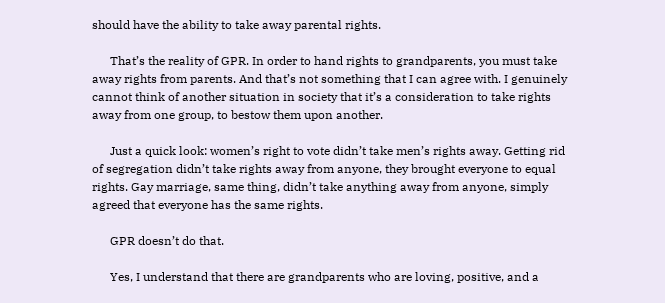should have the ability to take away parental rights.

      That’s the reality of GPR. In order to hand rights to grandparents, you must take away rights from parents. And that’s not something that I can agree with. I genuinely cannot think of another situation in society that it’s a consideration to take rights away from one group, to bestow them upon another.

      Just a quick look: women’s right to vote didn’t take men’s rights away. Getting rid of segregation didn’t take rights away from anyone, they brought everyone to equal rights. Gay marriage, same thing, didn’t take anything away from anyone, simply agreed that everyone has the same rights.

      GPR doesn’t do that.

      Yes, I understand that there are grandparents who are loving, positive, and a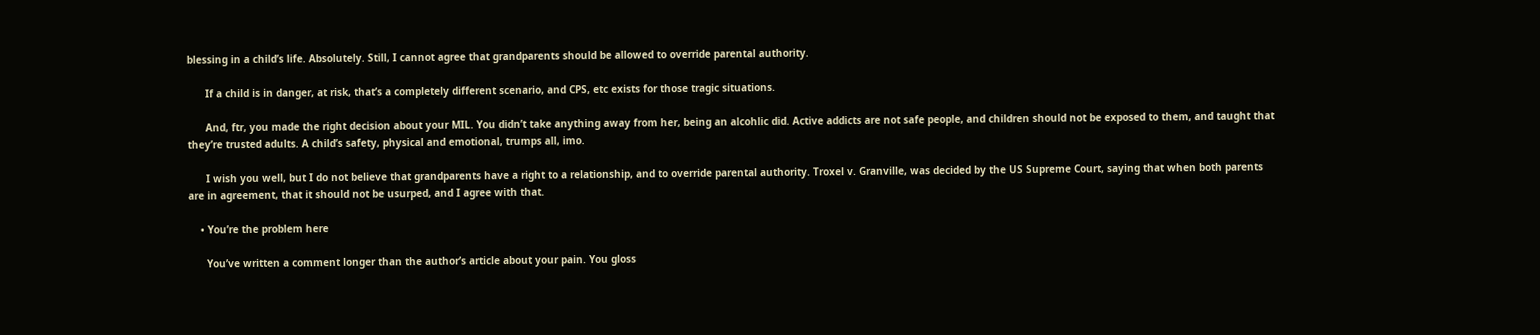blessing in a child’s life. Absolutely. Still, I cannot agree that grandparents should be allowed to override parental authority.

      If a child is in danger, at risk, that’s a completely different scenario, and CPS, etc exists for those tragic situations.

      And, ftr, you made the right decision about your MIL. You didn’t take anything away from her, being an alcohlic did. Active addicts are not safe people, and children should not be exposed to them, and taught that they’re trusted adults. A child’s safety, physical and emotional, trumps all, imo.

      I wish you well, but I do not believe that grandparents have a right to a relationship, and to override parental authority. Troxel v. Granville, was decided by the US Supreme Court, saying that when both parents are in agreement, that it should not be usurped, and I agree with that.

    • You’re the problem here

      You’ve written a comment longer than the author’s article about your pain. You gloss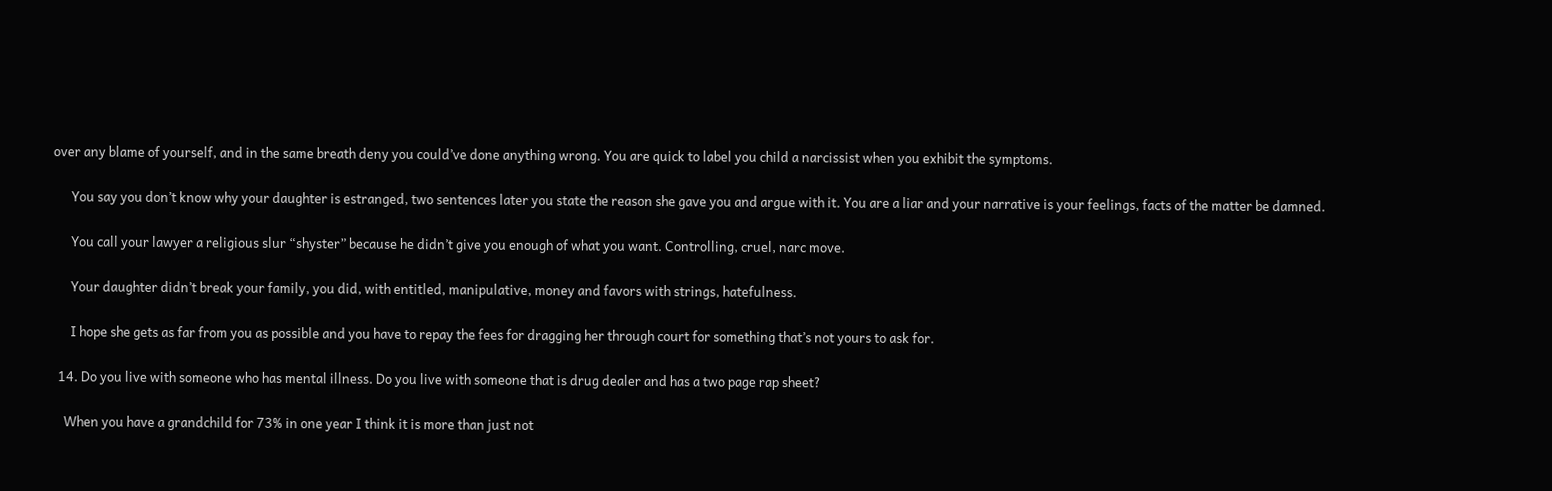over any blame of yourself, and in the same breath deny you could’ve done anything wrong. You are quick to label you child a narcissist when you exhibit the symptoms.

      You say you don’t know why your daughter is estranged, two sentences later you state the reason she gave you and argue with it. You are a liar and your narrative is your feelings, facts of the matter be damned.

      You call your lawyer a religious slur “shyster” because he didn’t give you enough of what you want. Controlling, cruel, narc move.

      Your daughter didn’t break your family, you did, with entitled, manipulative, money and favors with strings, hatefulness.

      I hope she gets as far from you as possible and you have to repay the fees for dragging her through court for something that’s not yours to ask for.

  14. Do you live with someone who has mental illness. Do you live with someone that is drug dealer and has a two page rap sheet?

    When you have a grandchild for 73% in one year I think it is more than just not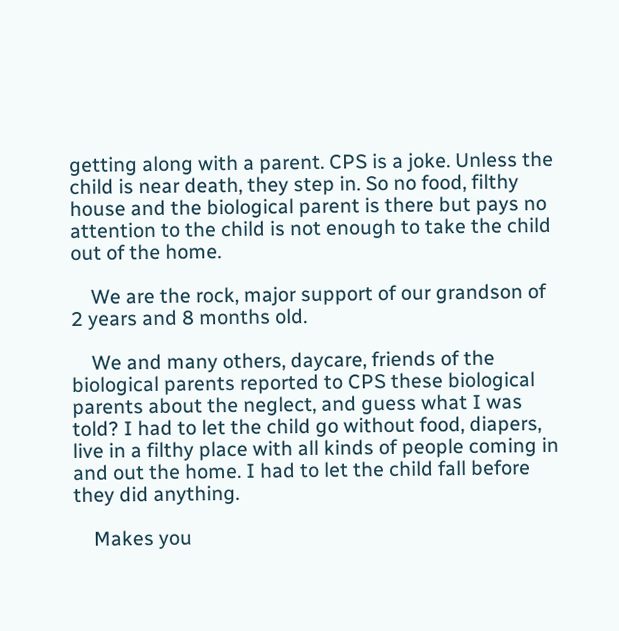getting along with a parent. CPS is a joke. Unless the child is near death, they step in. So no food, filthy house and the biological parent is there but pays no attention to the child is not enough to take the child out of the home.

    We are the rock, major support of our grandson of 2 years and 8 months old.

    We and many others, daycare, friends of the biological parents reported to CPS these biological parents about the neglect, and guess what I was told? I had to let the child go without food, diapers, live in a filthy place with all kinds of people coming in and out the home. I had to let the child fall before they did anything.

    Makes you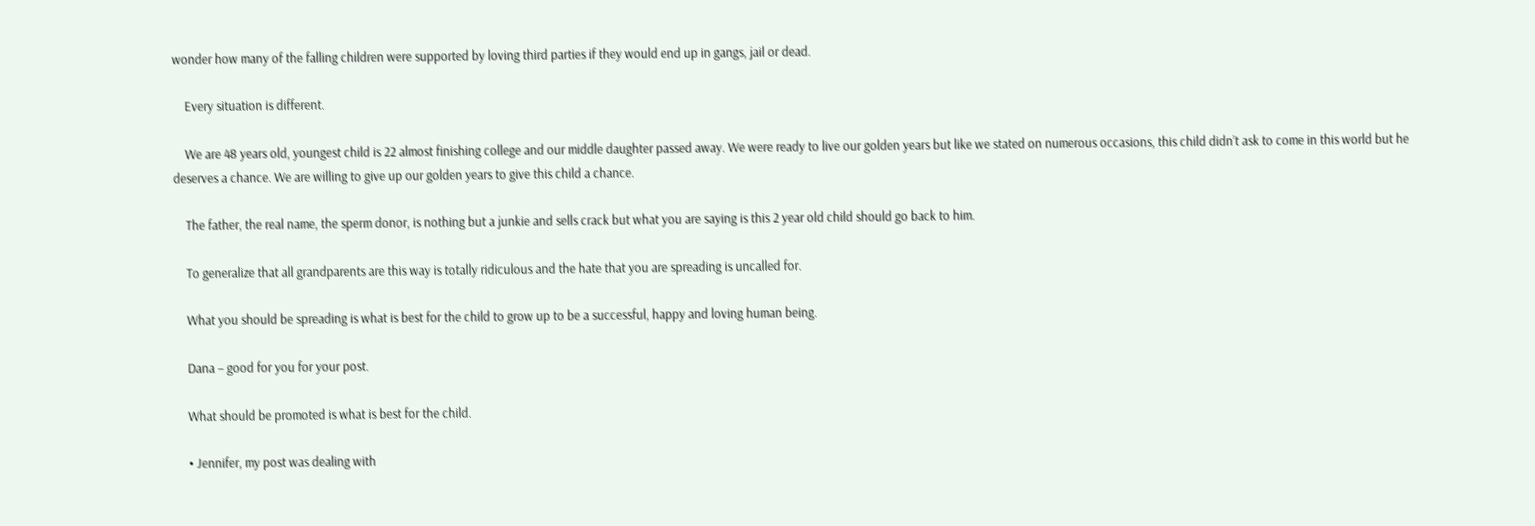wonder how many of the falling children were supported by loving third parties if they would end up in gangs, jail or dead.

    Every situation is different.

    We are 48 years old, youngest child is 22 almost finishing college and our middle daughter passed away. We were ready to live our golden years but like we stated on numerous occasions, this child didn’t ask to come in this world but he deserves a chance. We are willing to give up our golden years to give this child a chance.

    The father, the real name, the sperm donor, is nothing but a junkie and sells crack but what you are saying is this 2 year old child should go back to him.

    To generalize that all grandparents are this way is totally ridiculous and the hate that you are spreading is uncalled for.

    What you should be spreading is what is best for the child to grow up to be a successful, happy and loving human being.

    Dana – good for you for your post.

    What should be promoted is what is best for the child.

    • Jennifer, my post was dealing with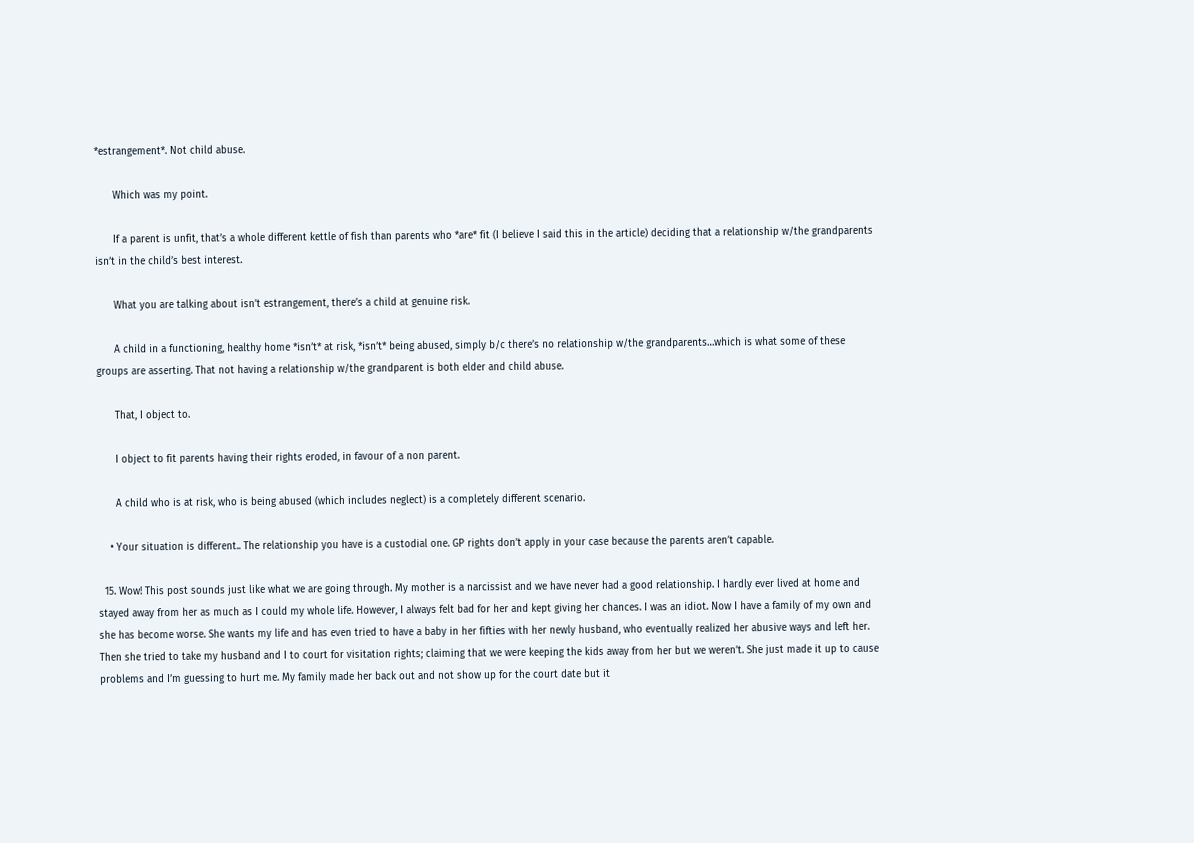*estrangement*. Not child abuse.

      Which was my point.

      If a parent is unfit, that’s a whole different kettle of fish than parents who *are* fit (I believe I said this in the article) deciding that a relationship w/the grandparents isn’t in the child’s best interest.

      What you are talking about isn’t estrangement, there’s a child at genuine risk.

      A child in a functioning, healthy home *isn’t* at risk, *isn’t* being abused, simply b/c there’s no relationship w/the grandparents…which is what some of these groups are asserting. That not having a relationship w/the grandparent is both elder and child abuse.

      That, I object to.

      I object to fit parents having their rights eroded, in favour of a non parent.

      A child who is at risk, who is being abused (which includes neglect) is a completely different scenario.

    • Your situation is different.. The relationship you have is a custodial one. GP rights don’t apply in your case because the parents aren’t capable.

  15. Wow! This post sounds just like what we are going through. My mother is a narcissist and we have never had a good relationship. I hardly ever lived at home and stayed away from her as much as I could my whole life. However, I always felt bad for her and kept giving her chances. I was an idiot. Now I have a family of my own and she has become worse. She wants my life and has even tried to have a baby in her fifties with her newly husband, who eventually realized her abusive ways and left her. Then she tried to take my husband and I to court for visitation rights; claiming that we were keeping the kids away from her but we weren’t. She just made it up to cause problems and I’m guessing to hurt me. My family made her back out and not show up for the court date but it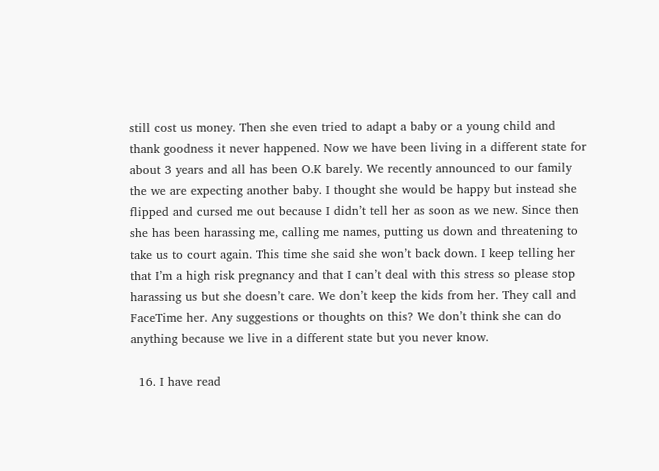still cost us money. Then she even tried to adapt a baby or a young child and thank goodness it never happened. Now we have been living in a different state for about 3 years and all has been O.K barely. We recently announced to our family the we are expecting another baby. I thought she would be happy but instead she flipped and cursed me out because I didn’t tell her as soon as we new. Since then she has been harassing me, calling me names, putting us down and threatening to take us to court again. This time she said she won’t back down. I keep telling her that I’m a high risk pregnancy and that I can’t deal with this stress so please stop harassing us but she doesn’t care. We don’t keep the kids from her. They call and FaceTime her. Any suggestions or thoughts on this? We don’t think she can do anything because we live in a different state but you never know.

  16. I have read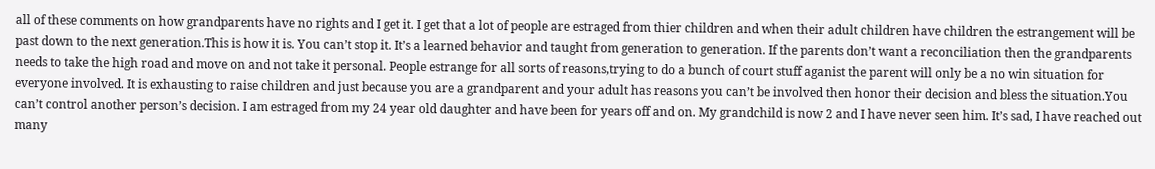all of these comments on how grandparents have no rights and I get it. I get that a lot of people are estraged from thier children and when their adult children have children the estrangement will be past down to the next generation.This is how it is. You can’t stop it. It’s a learned behavior and taught from generation to generation. If the parents don’t want a reconciliation then the grandparents needs to take the high road and move on and not take it personal. People estrange for all sorts of reasons,trying to do a bunch of court stuff aganist the parent will only be a no win situation for everyone involved. It is exhausting to raise children and just because you are a grandparent and your adult has reasons you can’t be involved then honor their decision and bless the situation.You can’t control another person’s decision. I am estraged from my 24 year old daughter and have been for years off and on. My grandchild is now 2 and I have never seen him. It’s sad, I have reached out many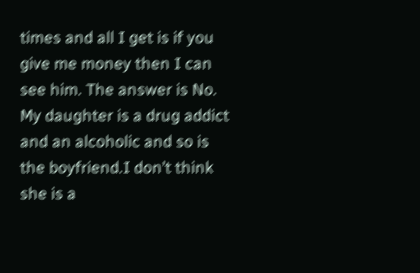times and all I get is if you give me money then I can see him. The answer is No. My daughter is a drug addict and an alcoholic and so is the boyfriend.I don’t think she is a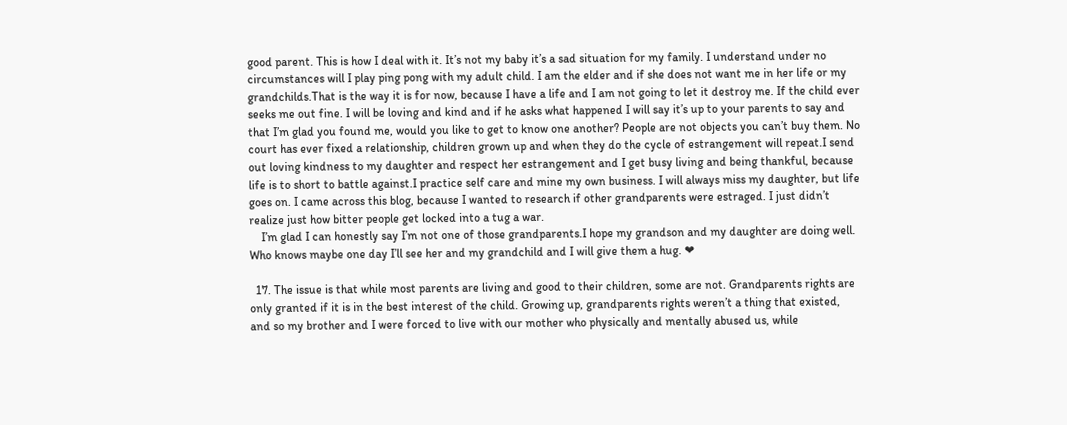good parent. This is how I deal with it. It’s not my baby it’s a sad situation for my family. I understand under no circumstances will I play ping pong with my adult child. I am the elder and if she does not want me in her life or my grandchilds.That is the way it is for now, because I have a life and I am not going to let it destroy me. If the child ever seeks me out fine. I will be loving and kind and if he asks what happened I will say it’s up to your parents to say and that I’m glad you found me, would you like to get to know one another? People are not objects you can’t buy them. No court has ever fixed a relationship, children grown up and when they do the cycle of estrangement will repeat.I send out loving kindness to my daughter and respect her estrangement and I get busy living and being thankful, because life is to short to battle against.I practice self care and mine my own business. I will always miss my daughter, but life goes on. I came across this blog, because I wanted to research if other grandparents were estraged. I just didn’t realize just how bitter people get locked into a tug a war.
    I’m glad I can honestly say I’m not one of those grandparents.I hope my grandson and my daughter are doing well. Who knows maybe one day I’ll see her and my grandchild and I will give them a hug. ❤

  17. The issue is that while most parents are living and good to their children, some are not. Grandparents rights are only granted if it is in the best interest of the child. Growing up, grandparents rights weren’t a thing that existed, and so my brother and I were forced to live with our mother who physically and mentally abused us, while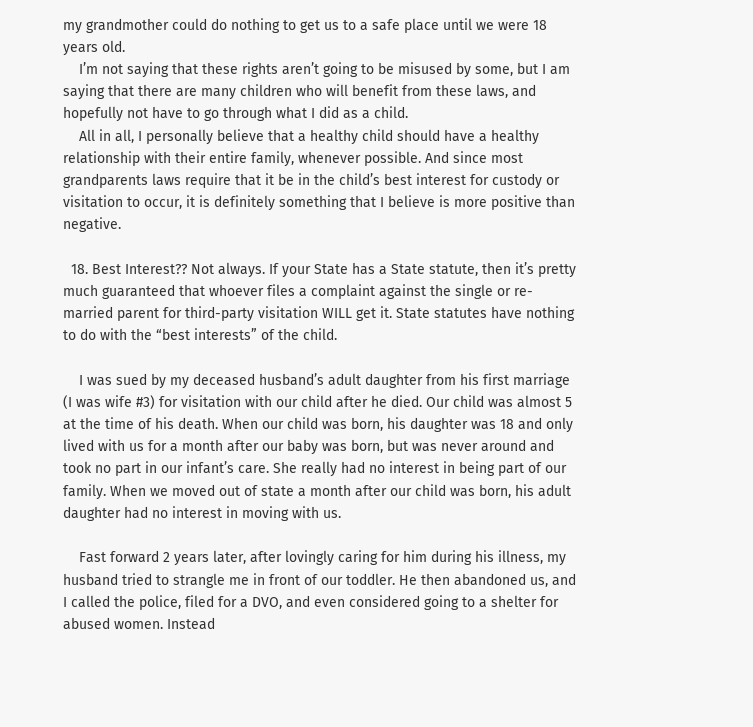my grandmother could do nothing to get us to a safe place until we were 18 years old.
    I’m not saying that these rights aren’t going to be misused by some, but I am saying that there are many children who will benefit from these laws, and hopefully not have to go through what I did as a child.
    All in all, I personally believe that a healthy child should have a healthy relationship with their entire family, whenever possible. And since most grandparents laws require that it be in the child’s best interest for custody or visitation to occur, it is definitely something that I believe is more positive than negative.

  18. Best Interest?? Not always. If your State has a State statute, then it’s pretty much guaranteed that whoever files a complaint against the single or re-married parent for third-party visitation WILL get it. State statutes have nothing to do with the “best interests” of the child.

    I was sued by my deceased husband’s adult daughter from his first marriage (I was wife #3) for visitation with our child after he died. Our child was almost 5 at the time of his death. When our child was born, his daughter was 18 and only lived with us for a month after our baby was born, but was never around and took no part in our infant’s care. She really had no interest in being part of our family. When we moved out of state a month after our child was born, his adult daughter had no interest in moving with us.

    Fast forward 2 years later, after lovingly caring for him during his illness, my husband tried to strangle me in front of our toddler. He then abandoned us, and I called the police, filed for a DVO, and even considered going to a shelter for abused women. Instead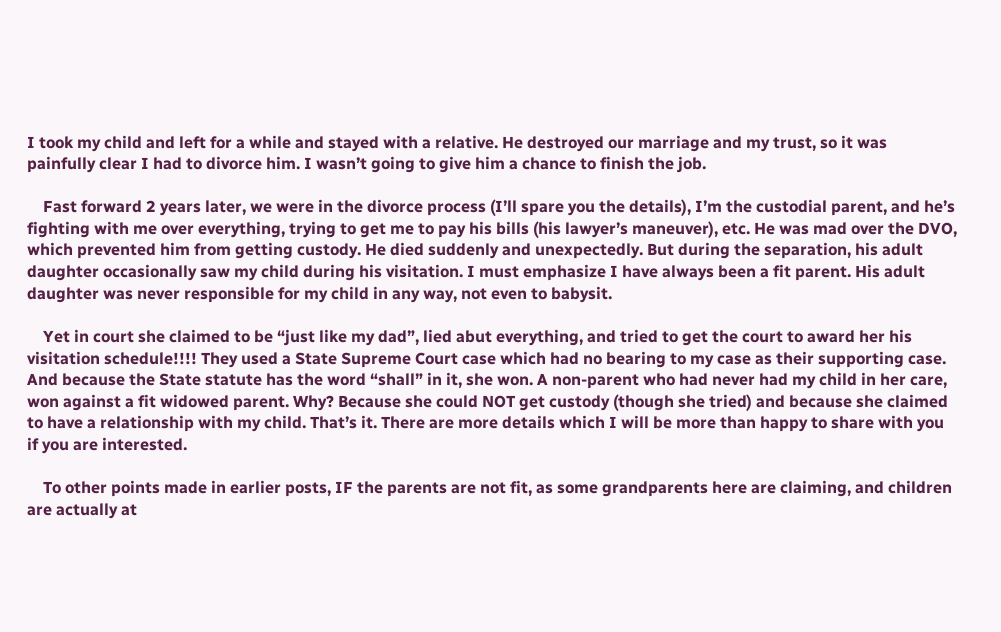I took my child and left for a while and stayed with a relative. He destroyed our marriage and my trust, so it was painfully clear I had to divorce him. I wasn’t going to give him a chance to finish the job.

    Fast forward 2 years later, we were in the divorce process (I’ll spare you the details), I’m the custodial parent, and he’s fighting with me over everything, trying to get me to pay his bills (his lawyer’s maneuver), etc. He was mad over the DVO, which prevented him from getting custody. He died suddenly and unexpectedly. But during the separation, his adult daughter occasionally saw my child during his visitation. I must emphasize I have always been a fit parent. His adult daughter was never responsible for my child in any way, not even to babysit.

    Yet in court she claimed to be “just like my dad”, lied abut everything, and tried to get the court to award her his visitation schedule!!!! They used a State Supreme Court case which had no bearing to my case as their supporting case. And because the State statute has the word “shall” in it, she won. A non-parent who had never had my child in her care, won against a fit widowed parent. Why? Because she could NOT get custody (though she tried) and because she claimed to have a relationship with my child. That’s it. There are more details which I will be more than happy to share with you if you are interested.

    To other points made in earlier posts, IF the parents are not fit, as some grandparents here are claiming, and children are actually at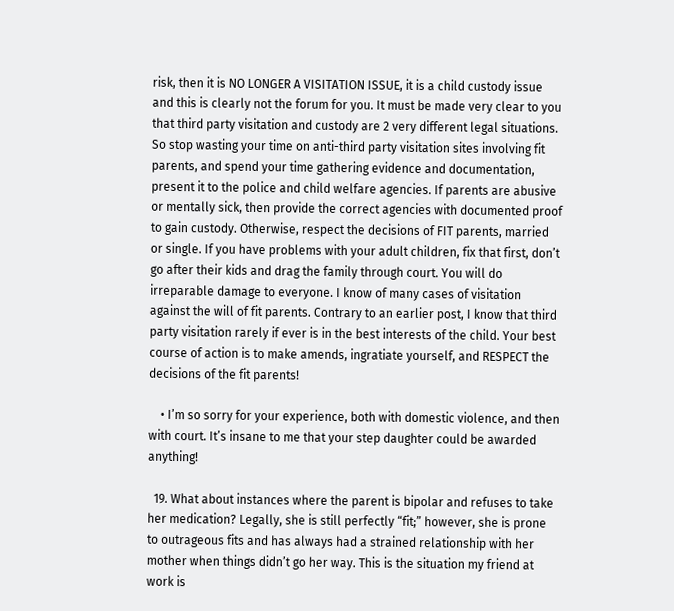risk, then it is NO LONGER A VISITATION ISSUE, it is a child custody issue and this is clearly not the forum for you. It must be made very clear to you that third party visitation and custody are 2 very different legal situations. So stop wasting your time on anti-third party visitation sites involving fit parents, and spend your time gathering evidence and documentation, present it to the police and child welfare agencies. If parents are abusive or mentally sick, then provide the correct agencies with documented proof to gain custody. Otherwise, respect the decisions of FIT parents, married or single. If you have problems with your adult children, fix that first, don’t go after their kids and drag the family through court. You will do irreparable damage to everyone. I know of many cases of visitation against the will of fit parents. Contrary to an earlier post, I know that third party visitation rarely if ever is in the best interests of the child. Your best course of action is to make amends, ingratiate yourself, and RESPECT the decisions of the fit parents!

    • I’m so sorry for your experience, both with domestic violence, and then with court. It’s insane to me that your step daughter could be awarded anything!

  19. What about instances where the parent is bipolar and refuses to take her medication? Legally, she is still perfectly “fit;” however, she is prone to outrageous fits and has always had a strained relationship with her mother when things didn’t go her way. This is the situation my friend at work is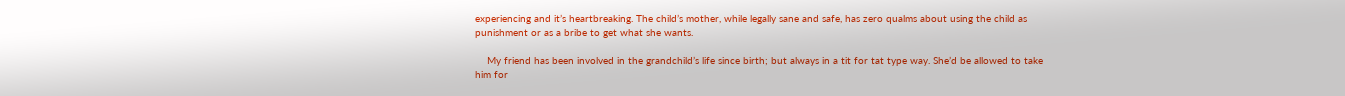experiencing and it’s heartbreaking. The child’s mother, while legally sane and safe, has zero qualms about using the child as punishment or as a bribe to get what she wants.

    My friend has been involved in the grandchild’s life since birth; but always in a tit for tat type way. She’d be allowed to take him for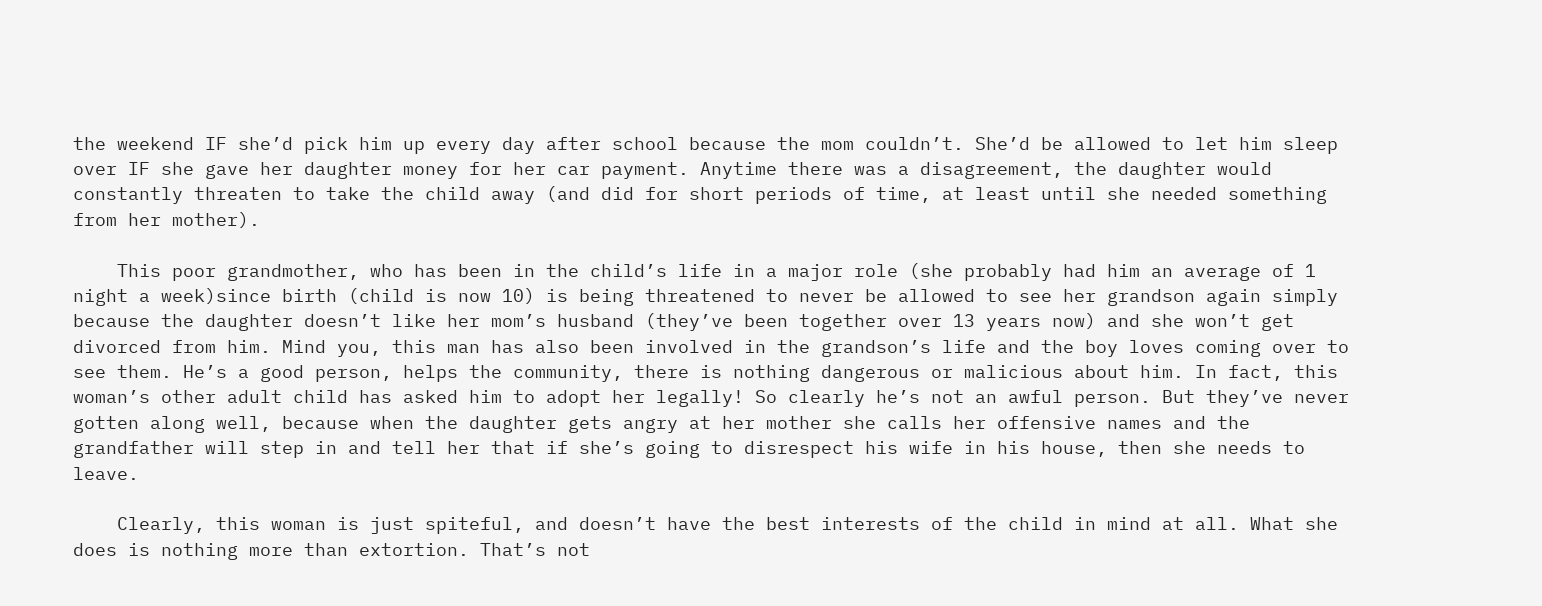the weekend IF she’d pick him up every day after school because the mom couldn’t. She’d be allowed to let him sleep over IF she gave her daughter money for her car payment. Anytime there was a disagreement, the daughter would constantly threaten to take the child away (and did for short periods of time, at least until she needed something from her mother).

    This poor grandmother, who has been in the child’s life in a major role (she probably had him an average of 1 night a week)since birth (child is now 10) is being threatened to never be allowed to see her grandson again simply because the daughter doesn’t like her mom’s husband (they’ve been together over 13 years now) and she won’t get divorced from him. Mind you, this man has also been involved in the grandson’s life and the boy loves coming over to see them. He’s a good person, helps the community, there is nothing dangerous or malicious about him. In fact, this woman’s other adult child has asked him to adopt her legally! So clearly he’s not an awful person. But they’ve never gotten along well, because when the daughter gets angry at her mother she calls her offensive names and the grandfather will step in and tell her that if she’s going to disrespect his wife in his house, then she needs to leave.

    Clearly, this woman is just spiteful, and doesn’t have the best interests of the child in mind at all. What she does is nothing more than extortion. That’s not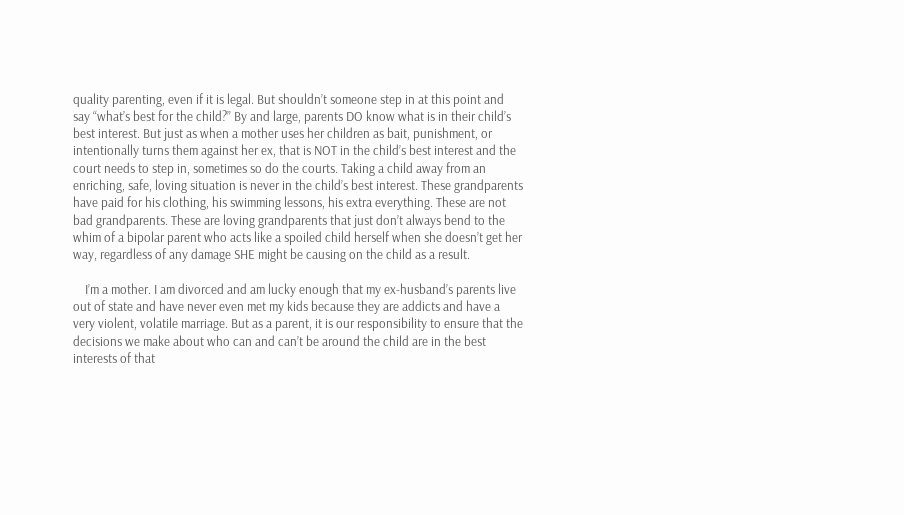quality parenting, even if it is legal. But shouldn’t someone step in at this point and say “what’s best for the child?” By and large, parents DO know what is in their child’s best interest. But just as when a mother uses her children as bait, punishment, or intentionally turns them against her ex, that is NOT in the child’s best interest and the court needs to step in, sometimes so do the courts. Taking a child away from an enriching, safe, loving situation is never in the child’s best interest. These grandparents have paid for his clothing, his swimming lessons, his extra everything. These are not bad grandparents. These are loving grandparents that just don’t always bend to the whim of a bipolar parent who acts like a spoiled child herself when she doesn’t get her way, regardless of any damage SHE might be causing on the child as a result.

    I’m a mother. I am divorced and am lucky enough that my ex-husband’s parents live out of state and have never even met my kids because they are addicts and have a very violent, volatile marriage. But as a parent, it is our responsibility to ensure that the decisions we make about who can and can’t be around the child are in the best interests of that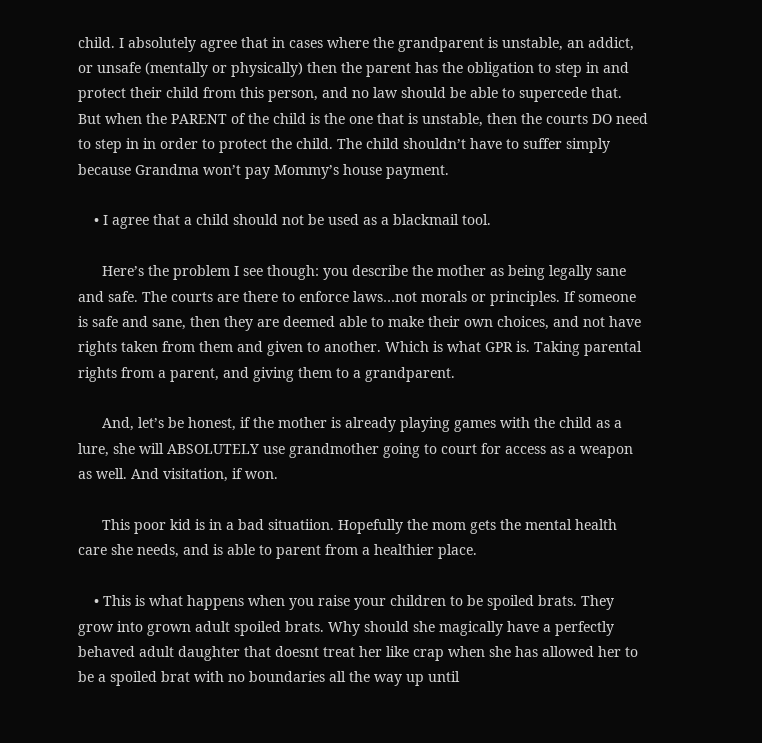child. I absolutely agree that in cases where the grandparent is unstable, an addict, or unsafe (mentally or physically) then the parent has the obligation to step in and protect their child from this person, and no law should be able to supercede that. But when the PARENT of the child is the one that is unstable, then the courts DO need to step in in order to protect the child. The child shouldn’t have to suffer simply because Grandma won’t pay Mommy’s house payment.

    • I agree that a child should not be used as a blackmail tool.

      Here’s the problem I see though: you describe the mother as being legally sane and safe. The courts are there to enforce laws…not morals or principles. If someone is safe and sane, then they are deemed able to make their own choices, and not have rights taken from them and given to another. Which is what GPR is. Taking parental rights from a parent, and giving them to a grandparent.

      And, let’s be honest, if the mother is already playing games with the child as a lure, she will ABSOLUTELY use grandmother going to court for access as a weapon as well. And visitation, if won.

      This poor kid is in a bad situatiion. Hopefully the mom gets the mental health care she needs, and is able to parent from a healthier place.

    • This is what happens when you raise your children to be spoiled brats. They grow into grown adult spoiled brats. Why should she magically have a perfectly behaved adult daughter that doesnt treat her like crap when she has allowed her to be a spoiled brat with no boundaries all the way up until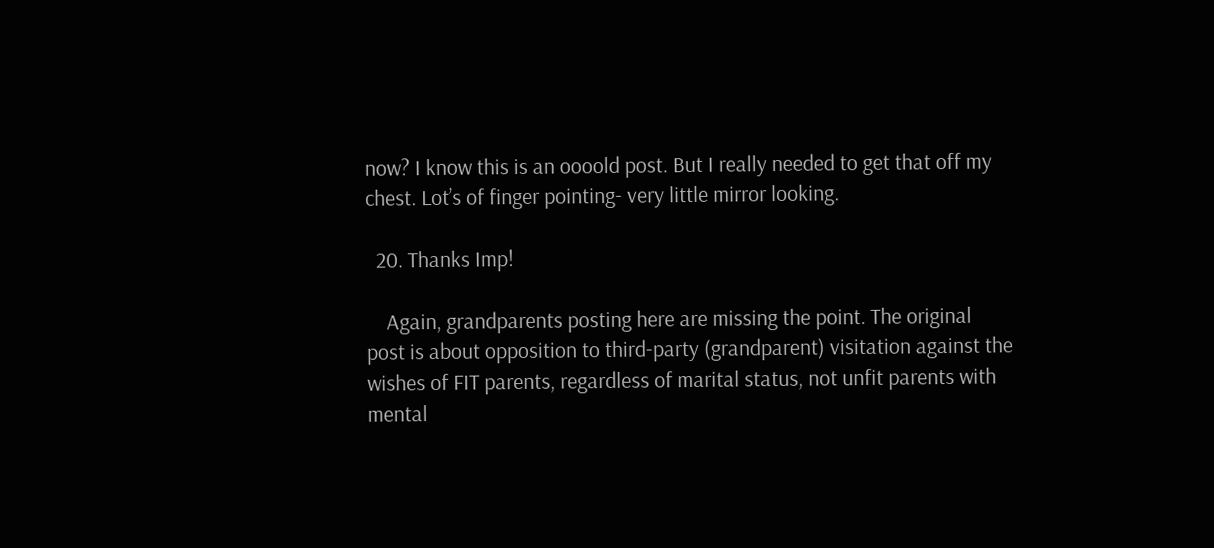now? I know this is an oooold post. But I really needed to get that off my chest. Lot’s of finger pointing- very little mirror looking.

  20. Thanks Imp!

    Again, grandparents posting here are missing the point. The original post is about opposition to third-party (grandparent) visitation against the wishes of FIT parents, regardless of marital status, not unfit parents with mental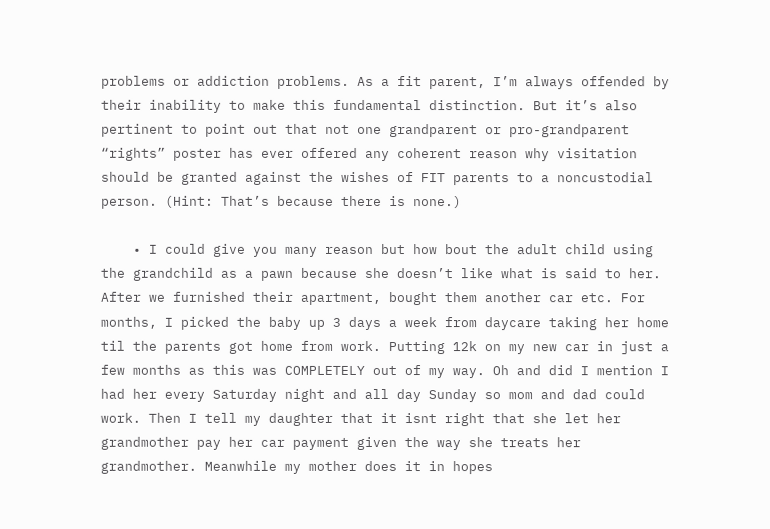problems or addiction problems. As a fit parent, I’m always offended by their inability to make this fundamental distinction. But it’s also pertinent to point out that not one grandparent or pro-grandparent “rights” poster has ever offered any coherent reason why visitation should be granted against the wishes of FIT parents to a noncustodial person. (Hint: That’s because there is none.)

    • I could give you many reason but how bout the adult child using the grandchild as a pawn because she doesn’t like what is said to her. After we furnished their apartment, bought them another car etc. For months, I picked the baby up 3 days a week from daycare taking her home til the parents got home from work. Putting 12k on my new car in just a few months as this was COMPLETELY out of my way. Oh and did I mention I had her every Saturday night and all day Sunday so mom and dad could work. Then I tell my daughter that it isnt right that she let her grandmother pay her car payment given the way she treats her grandmother. Meanwhile my mother does it in hopes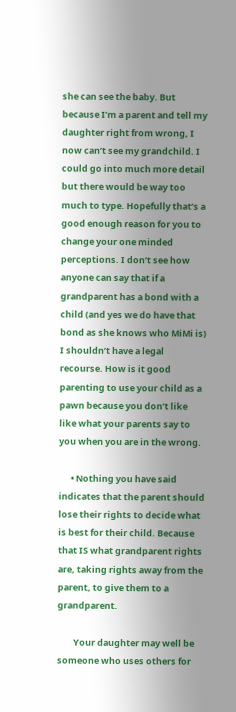she can see the baby. But because I’m a parent and tell my daughter right from wrong, I now can’t see my grandchild. I could go into much more detail but there would be way too much to type. Hopefully that’s a good enough reason for you to change your one minded perceptions. I don’t see how anyone can say that if a grandparent has a bond with a child (and yes we do have that bond as she knows who MiMi is) I shouldn’t have a legal recourse. How is it good parenting to use your child as a pawn because you don’t like like what your parents say to you when you are in the wrong.

      • Nothing you have said indicates that the parent should lose their rights to decide what is best for their child. Because that IS what grandparent rights are, taking rights away from the parent, to give them to a grandparent.

        Your daughter may well be someone who uses others for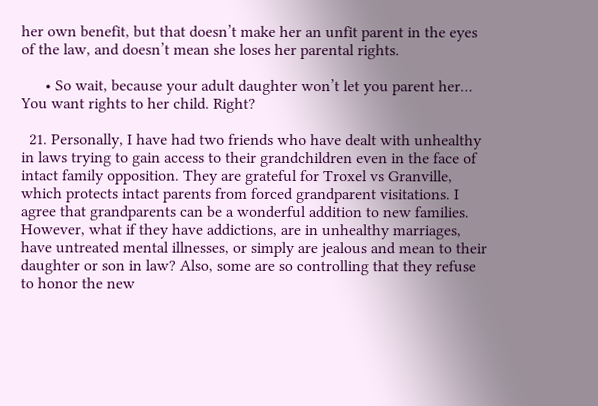her own benefit, but that doesn’t make her an unfit parent in the eyes of the law, and doesn’t mean she loses her parental rights.

      • So wait, because your adult daughter won’t let you parent her… You want rights to her child. Right?

  21. Personally, I have had two friends who have dealt with unhealthy in laws trying to gain access to their grandchildren even in the face of intact family opposition. They are grateful for Troxel vs Granville, which protects intact parents from forced grandparent visitations. I agree that grandparents can be a wonderful addition to new families. However, what if they have addictions, are in unhealthy marriages, have untreated mental illnesses, or simply are jealous and mean to their daughter or son in law? Also, some are so controlling that they refuse to honor the new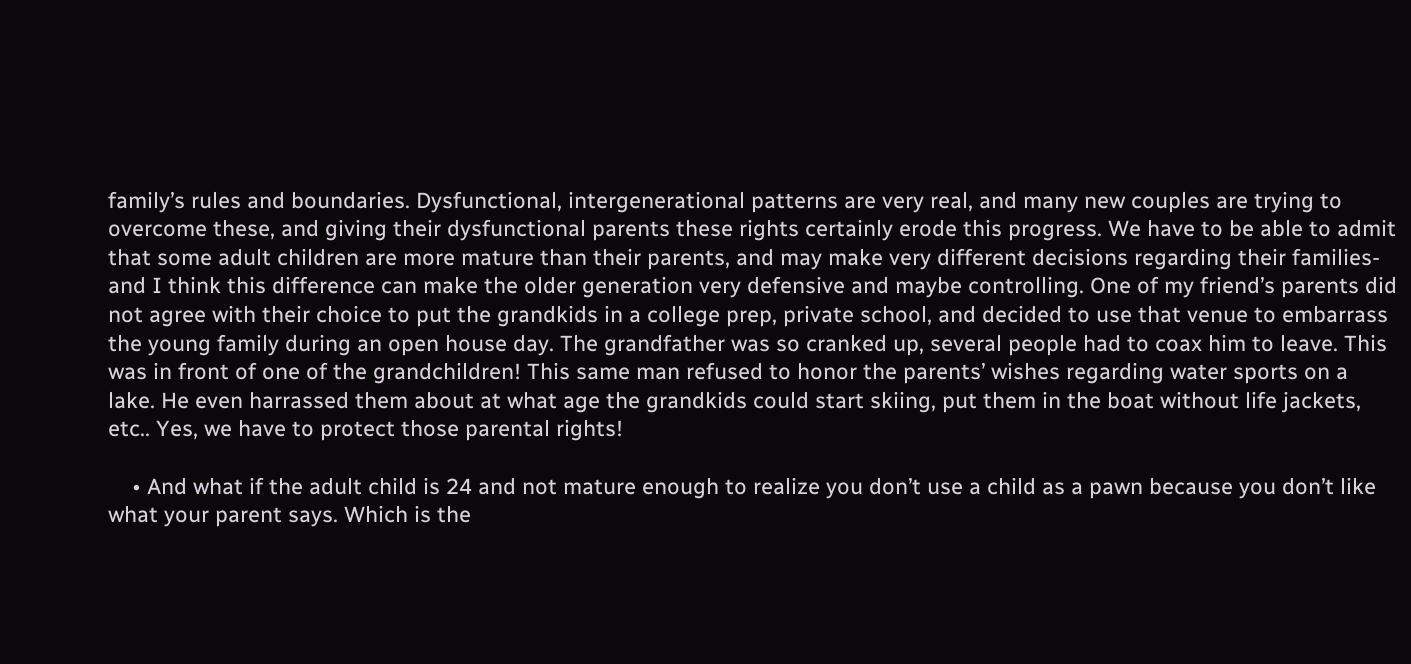family’s rules and boundaries. Dysfunctional, intergenerational patterns are very real, and many new couples are trying to overcome these, and giving their dysfunctional parents these rights certainly erode this progress. We have to be able to admit that some adult children are more mature than their parents, and may make very different decisions regarding their families- and I think this difference can make the older generation very defensive and maybe controlling. One of my friend’s parents did not agree with their choice to put the grandkids in a college prep, private school, and decided to use that venue to embarrass the young family during an open house day. The grandfather was so cranked up, several people had to coax him to leave. This was in front of one of the grandchildren! This same man refused to honor the parents’ wishes regarding water sports on a lake. He even harrassed them about at what age the grandkids could start skiing, put them in the boat without life jackets, etc.. Yes, we have to protect those parental rights!

    • And what if the adult child is 24 and not mature enough to realize you don’t use a child as a pawn because you don’t like what your parent says. Which is the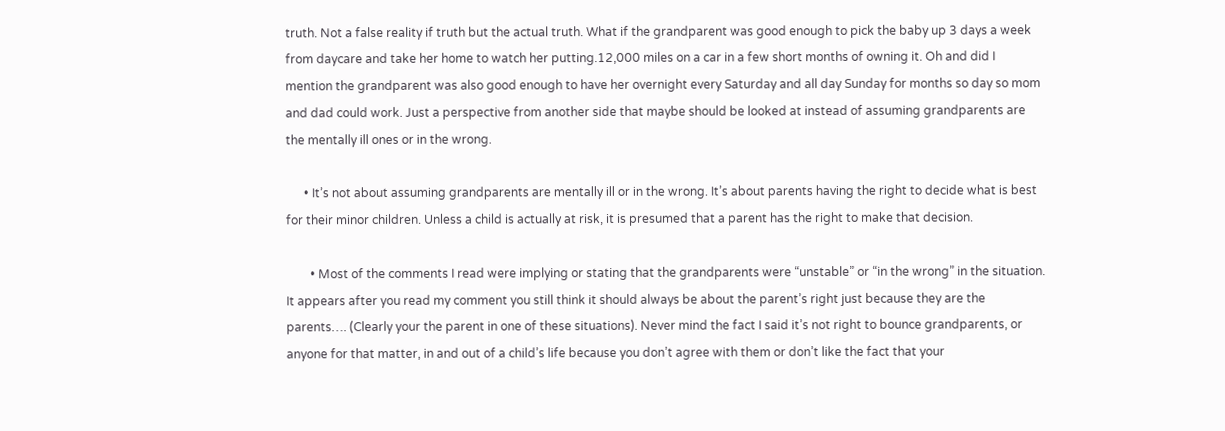truth. Not a false reality if truth but the actual truth. What if the grandparent was good enough to pick the baby up 3 days a week from daycare and take her home to watch her putting.12,000 miles on a car in a few short months of owning it. Oh and did I mention the grandparent was also good enough to have her overnight every Saturday and all day Sunday for months so day so mom and dad could work. Just a perspective from another side that maybe should be looked at instead of assuming grandparents are the mentally ill ones or in the wrong.

      • It’s not about assuming grandparents are mentally ill or in the wrong. It’s about parents having the right to decide what is best for their minor children. Unless a child is actually at risk, it is presumed that a parent has the right to make that decision.

        • Most of the comments I read were implying or stating that the grandparents were “unstable” or “in the wrong” in the situation. It appears after you read my comment you still think it should always be about the parent’s right just because they are the parents…. (Clearly your the parent in one of these situations). Never mind the fact I said it’s not right to bounce grandparents, or anyone for that matter, in and out of a child’s life because you don’t agree with them or don’t like the fact that your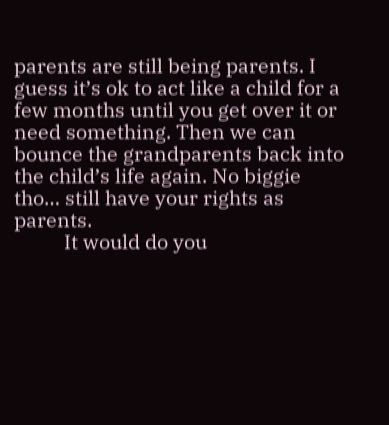parents are still being parents. I guess it’s ok to act like a child for a few months until you get over it or need something. Then we can bounce the grandparents back into the child’s life again. No biggie tho… still have your rights as parents.
          It would do you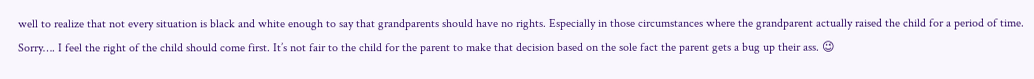well to realize that not every situation is black and white enough to say that grandparents should have no rights. Especially in those circumstances where the grandparent actually raised the child for a period of time. Sorry…. I feel the right of the child should come first. It’s not fair to the child for the parent to make that decision based on the sole fact the parent gets a bug up their ass. 😉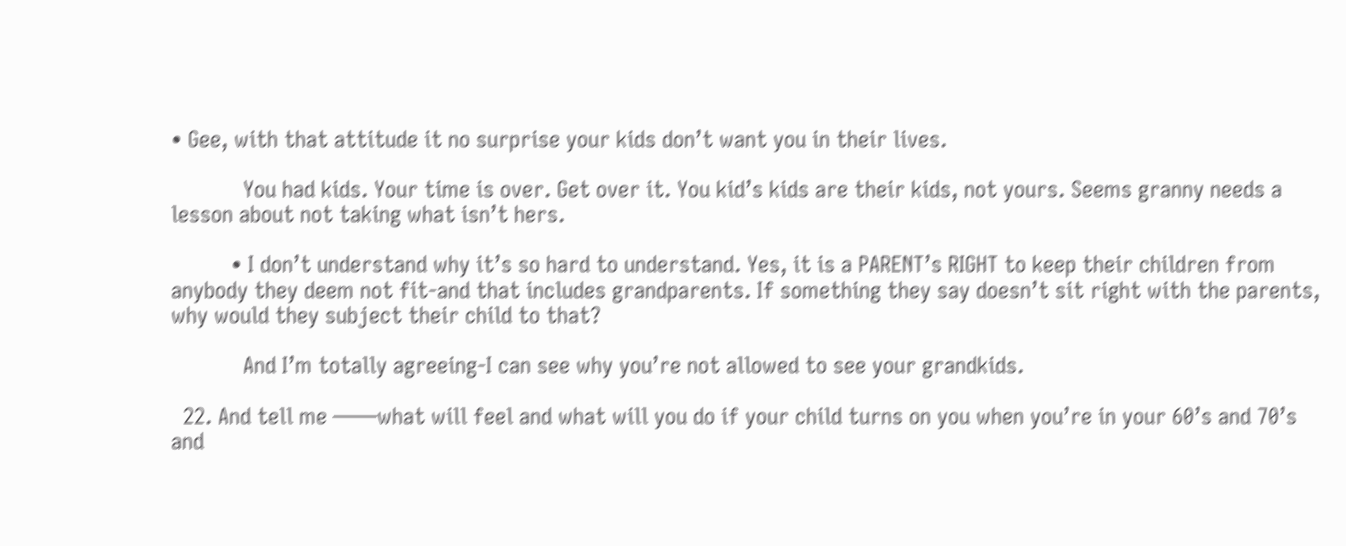• Gee, with that attitude it no surprise your kids don’t want you in their lives.

            You had kids. Your time is over. Get over it. You kid’s kids are their kids, not yours. Seems granny needs a lesson about not taking what isn’t hers.

          • I don’t understand why it’s so hard to understand. Yes, it is a PARENT’s RIGHT to keep their children from anybody they deem not fit-and that includes grandparents. If something they say doesn’t sit right with the parents, why would they subject their child to that?

            And I’m totally agreeing-I can see why you’re not allowed to see your grandkids.

  22. And tell me ——what will feel and what will you do if your child turns on you when you’re in your 60’s and 70’s and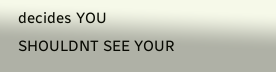decides YOU SHOULDNT SEE YOUR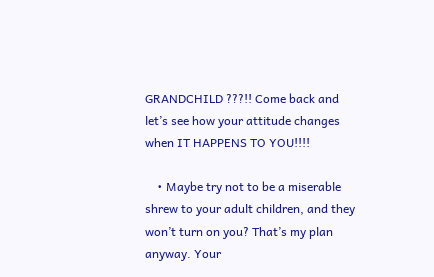GRANDCHILD ???!! Come back and let’s see how your attitude changes when IT HAPPENS TO YOU!!!!

    • Maybe try not to be a miserable shrew to your adult children, and they won’t turn on you? That’s my plan anyway. Your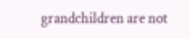grandchildren are not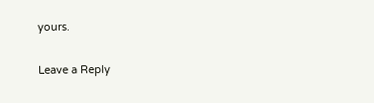yours.

Leave a Reply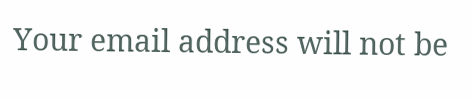Your email address will not be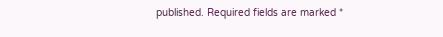published. Required fields are marked *